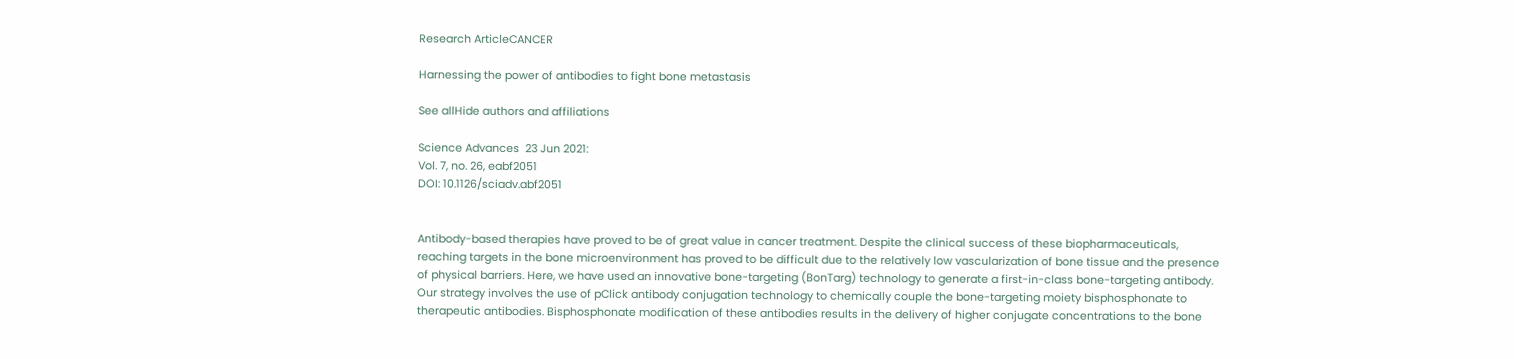Research ArticleCANCER

Harnessing the power of antibodies to fight bone metastasis

See allHide authors and affiliations

Science Advances  23 Jun 2021:
Vol. 7, no. 26, eabf2051
DOI: 10.1126/sciadv.abf2051


Antibody-based therapies have proved to be of great value in cancer treatment. Despite the clinical success of these biopharmaceuticals, reaching targets in the bone microenvironment has proved to be difficult due to the relatively low vascularization of bone tissue and the presence of physical barriers. Here, we have used an innovative bone-targeting (BonTarg) technology to generate a first-in-class bone-targeting antibody. Our strategy involves the use of pClick antibody conjugation technology to chemically couple the bone-targeting moiety bisphosphonate to therapeutic antibodies. Bisphosphonate modification of these antibodies results in the delivery of higher conjugate concentrations to the bone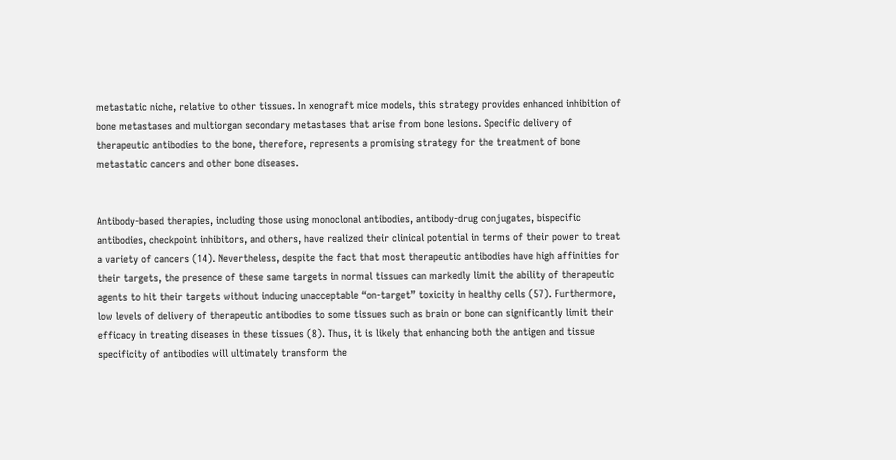metastatic niche, relative to other tissues. In xenograft mice models, this strategy provides enhanced inhibition of bone metastases and multiorgan secondary metastases that arise from bone lesions. Specific delivery of therapeutic antibodies to the bone, therefore, represents a promising strategy for the treatment of bone metastatic cancers and other bone diseases.


Antibody-based therapies, including those using monoclonal antibodies, antibody-drug conjugates, bispecific antibodies, checkpoint inhibitors, and others, have realized their clinical potential in terms of their power to treat a variety of cancers (14). Nevertheless, despite the fact that most therapeutic antibodies have high affinities for their targets, the presence of these same targets in normal tissues can markedly limit the ability of therapeutic agents to hit their targets without inducing unacceptable “on-target” toxicity in healthy cells (57). Furthermore, low levels of delivery of therapeutic antibodies to some tissues such as brain or bone can significantly limit their efficacy in treating diseases in these tissues (8). Thus, it is likely that enhancing both the antigen and tissue specificity of antibodies will ultimately transform the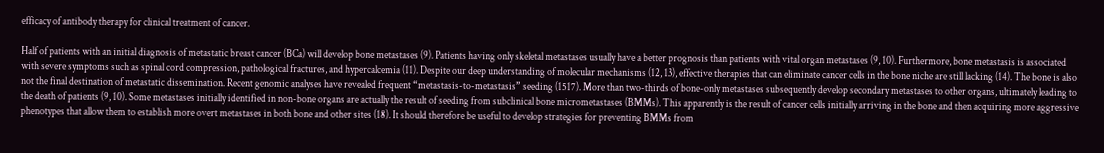efficacy of antibody therapy for clinical treatment of cancer.

Half of patients with an initial diagnosis of metastatic breast cancer (BCa) will develop bone metastases (9). Patients having only skeletal metastases usually have a better prognosis than patients with vital organ metastases (9, 10). Furthermore, bone metastasis is associated with severe symptoms such as spinal cord compression, pathological fractures, and hypercalcemia (11). Despite our deep understanding of molecular mechanisms (12, 13), effective therapies that can eliminate cancer cells in the bone niche are still lacking (14). The bone is also not the final destination of metastatic dissemination. Recent genomic analyses have revealed frequent “metastasis-to-metastasis” seeding (1517). More than two-thirds of bone-only metastases subsequently develop secondary metastases to other organs, ultimately leading to the death of patients (9, 10). Some metastases initially identified in non-bone organs are actually the result of seeding from subclinical bone micrometastases (BMMs). This apparently is the result of cancer cells initially arriving in the bone and then acquiring more aggressive phenotypes that allow them to establish more overt metastases in both bone and other sites (18). It should therefore be useful to develop strategies for preventing BMMs from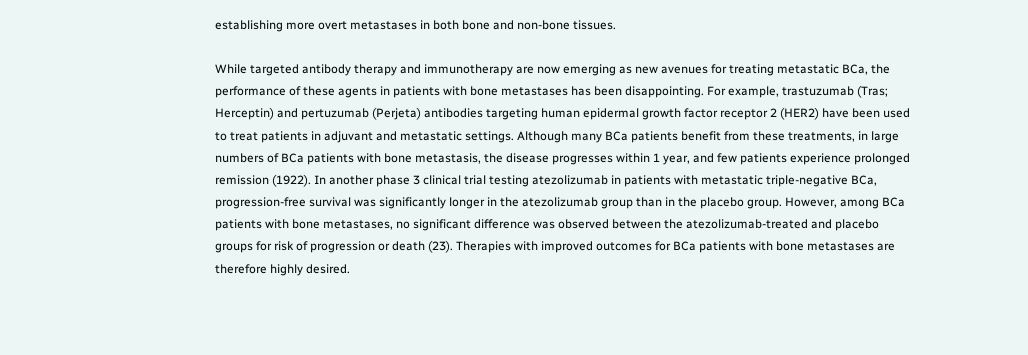establishing more overt metastases in both bone and non-bone tissues.

While targeted antibody therapy and immunotherapy are now emerging as new avenues for treating metastatic BCa, the performance of these agents in patients with bone metastases has been disappointing. For example, trastuzumab (Tras; Herceptin) and pertuzumab (Perjeta) antibodies targeting human epidermal growth factor receptor 2 (HER2) have been used to treat patients in adjuvant and metastatic settings. Although many BCa patients benefit from these treatments, in large numbers of BCa patients with bone metastasis, the disease progresses within 1 year, and few patients experience prolonged remission (1922). In another phase 3 clinical trial testing atezolizumab in patients with metastatic triple-negative BCa, progression-free survival was significantly longer in the atezolizumab group than in the placebo group. However, among BCa patients with bone metastases, no significant difference was observed between the atezolizumab-treated and placebo groups for risk of progression or death (23). Therapies with improved outcomes for BCa patients with bone metastases are therefore highly desired.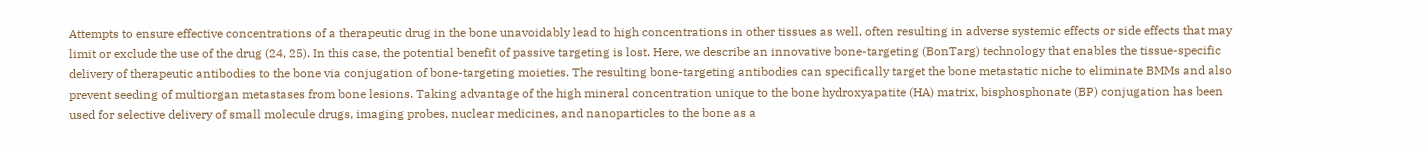Attempts to ensure effective concentrations of a therapeutic drug in the bone unavoidably lead to high concentrations in other tissues as well, often resulting in adverse systemic effects or side effects that may limit or exclude the use of the drug (24, 25). In this case, the potential benefit of passive targeting is lost. Here, we describe an innovative bone-targeting (BonTarg) technology that enables the tissue-specific delivery of therapeutic antibodies to the bone via conjugation of bone-targeting moieties. The resulting bone-targeting antibodies can specifically target the bone metastatic niche to eliminate BMMs and also prevent seeding of multiorgan metastases from bone lesions. Taking advantage of the high mineral concentration unique to the bone hydroxyapatite (HA) matrix, bisphosphonate (BP) conjugation has been used for selective delivery of small molecule drugs, imaging probes, nuclear medicines, and nanoparticles to the bone as a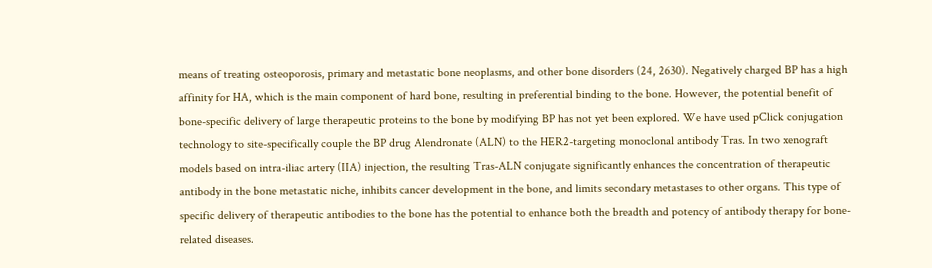means of treating osteoporosis, primary and metastatic bone neoplasms, and other bone disorders (24, 2630). Negatively charged BP has a high affinity for HA, which is the main component of hard bone, resulting in preferential binding to the bone. However, the potential benefit of bone-specific delivery of large therapeutic proteins to the bone by modifying BP has not yet been explored. We have used pClick conjugation technology to site-specifically couple the BP drug Alendronate (ALN) to the HER2-targeting monoclonal antibody Tras. In two xenograft models based on intra-iliac artery (IIA) injection, the resulting Tras-ALN conjugate significantly enhances the concentration of therapeutic antibody in the bone metastatic niche, inhibits cancer development in the bone, and limits secondary metastases to other organs. This type of specific delivery of therapeutic antibodies to the bone has the potential to enhance both the breadth and potency of antibody therapy for bone-related diseases.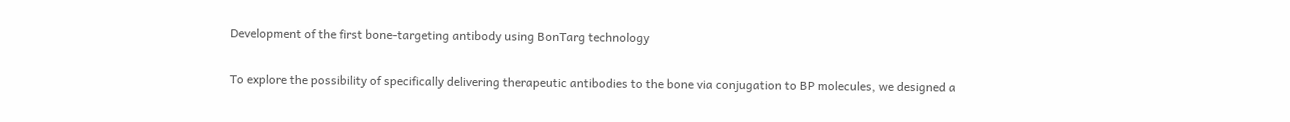Development of the first bone-targeting antibody using BonTarg technology

To explore the possibility of specifically delivering therapeutic antibodies to the bone via conjugation to BP molecules, we designed a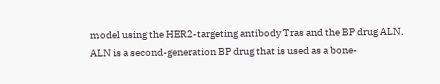model using the HER2-targeting antibody Tras and the BP drug ALN. ALN is a second-generation BP drug that is used as a bone-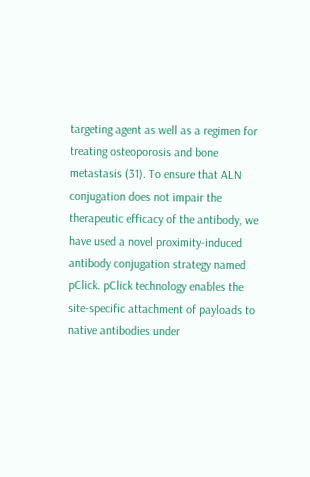targeting agent as well as a regimen for treating osteoporosis and bone metastasis (31). To ensure that ALN conjugation does not impair the therapeutic efficacy of the antibody, we have used a novel proximity-induced antibody conjugation strategy named pClick. pClick technology enables the site-specific attachment of payloads to native antibodies under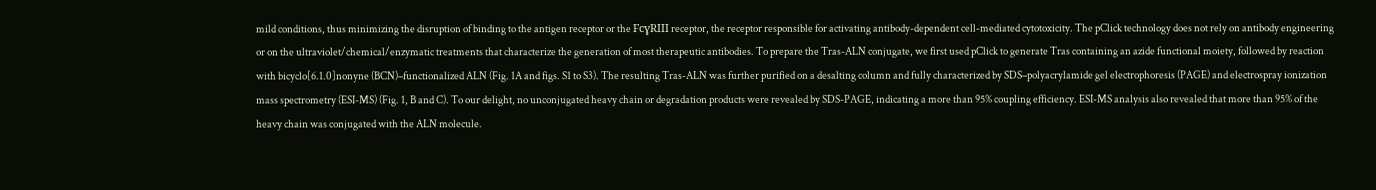mild conditions, thus minimizing the disruption of binding to the antigen receptor or the FcɣRIII receptor, the receptor responsible for activating antibody-dependent cell-mediated cytotoxicity. The pClick technology does not rely on antibody engineering or on the ultraviolet/chemical/enzymatic treatments that characterize the generation of most therapeutic antibodies. To prepare the Tras-ALN conjugate, we first used pClick to generate Tras containing an azide functional moiety, followed by reaction with bicyclo[6.1.0]nonyne (BCN)–functionalized ALN (Fig. 1A and figs. S1 to S3). The resulting Tras-ALN was further purified on a desalting column and fully characterized by SDS–polyacrylamide gel electrophoresis (PAGE) and electrospray ionization mass spectrometry (ESI-MS) (Fig. 1, B and C). To our delight, no unconjugated heavy chain or degradation products were revealed by SDS-PAGE, indicating a more than 95% coupling efficiency. ESI-MS analysis also revealed that more than 95% of the heavy chain was conjugated with the ALN molecule.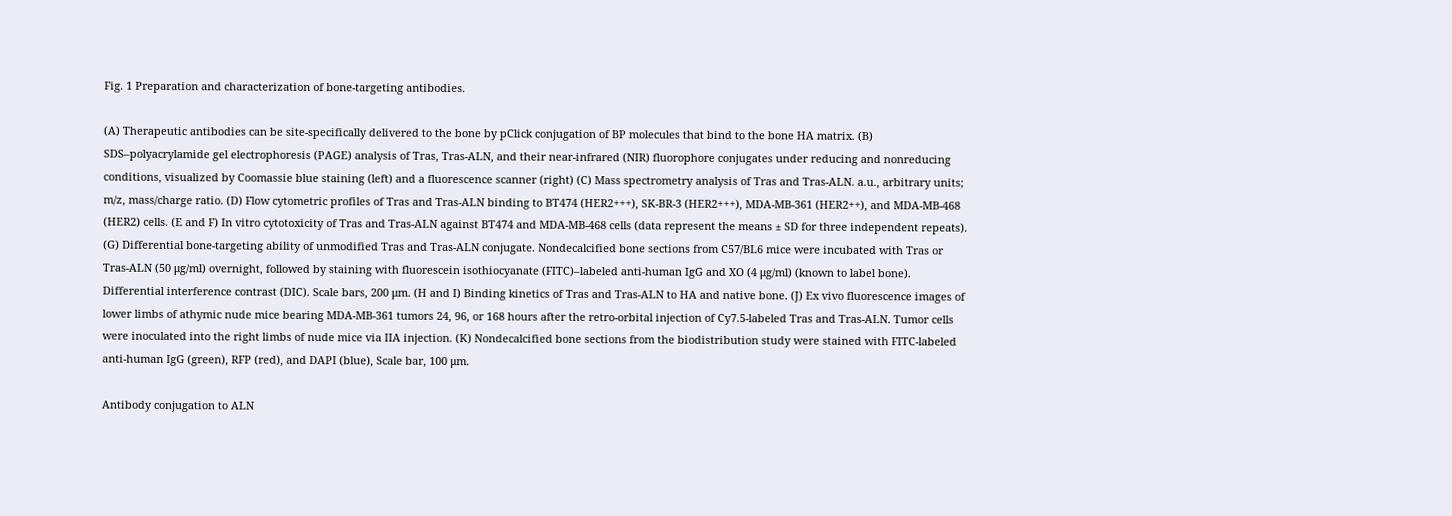Fig. 1 Preparation and characterization of bone-targeting antibodies.

(A) Therapeutic antibodies can be site-specifically delivered to the bone by pClick conjugation of BP molecules that bind to the bone HA matrix. (B) SDS–polyacrylamide gel electrophoresis (PAGE) analysis of Tras, Tras-ALN, and their near-infrared (NIR) fluorophore conjugates under reducing and nonreducing conditions, visualized by Coomassie blue staining (left) and a fluorescence scanner (right) (C) Mass spectrometry analysis of Tras and Tras-ALN. a.u., arbitrary units; m/z, mass/charge ratio. (D) Flow cytometric profiles of Tras and Tras-ALN binding to BT474 (HER2+++), SK-BR-3 (HER2+++), MDA-MB-361 (HER2++), and MDA-MB-468 (HER2) cells. (E and F) In vitro cytotoxicity of Tras and Tras-ALN against BT474 and MDA-MB-468 cells (data represent the means ± SD for three independent repeats). (G) Differential bone-targeting ability of unmodified Tras and Tras-ALN conjugate. Nondecalcified bone sections from C57/BL6 mice were incubated with Tras or Tras-ALN (50 μg/ml) overnight, followed by staining with fluorescein isothiocyanate (FITC)–labeled anti-human IgG and XO (4 μg/ml) (known to label bone). Differential interference contrast (DIC). Scale bars, 200 μm. (H and I) Binding kinetics of Tras and Tras-ALN to HA and native bone. (J) Ex vivo fluorescence images of lower limbs of athymic nude mice bearing MDA-MB-361 tumors 24, 96, or 168 hours after the retro-orbital injection of Cy7.5-labeled Tras and Tras-ALN. Tumor cells were inoculated into the right limbs of nude mice via IIA injection. (K) Nondecalcified bone sections from the biodistribution study were stained with FITC-labeled anti-human IgG (green), RFP (red), and DAPI (blue), Scale bar, 100 μm.

Antibody conjugation to ALN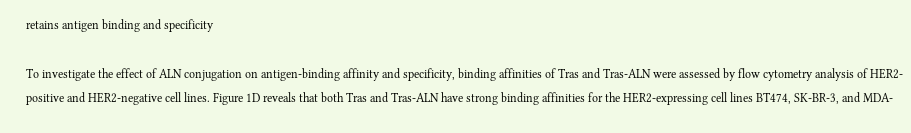retains antigen binding and specificity

To investigate the effect of ALN conjugation on antigen-binding affinity and specificity, binding affinities of Tras and Tras-ALN were assessed by flow cytometry analysis of HER2-positive and HER2-negative cell lines. Figure 1D reveals that both Tras and Tras-ALN have strong binding affinities for the HER2-expressing cell lines BT474, SK-BR-3, and MDA-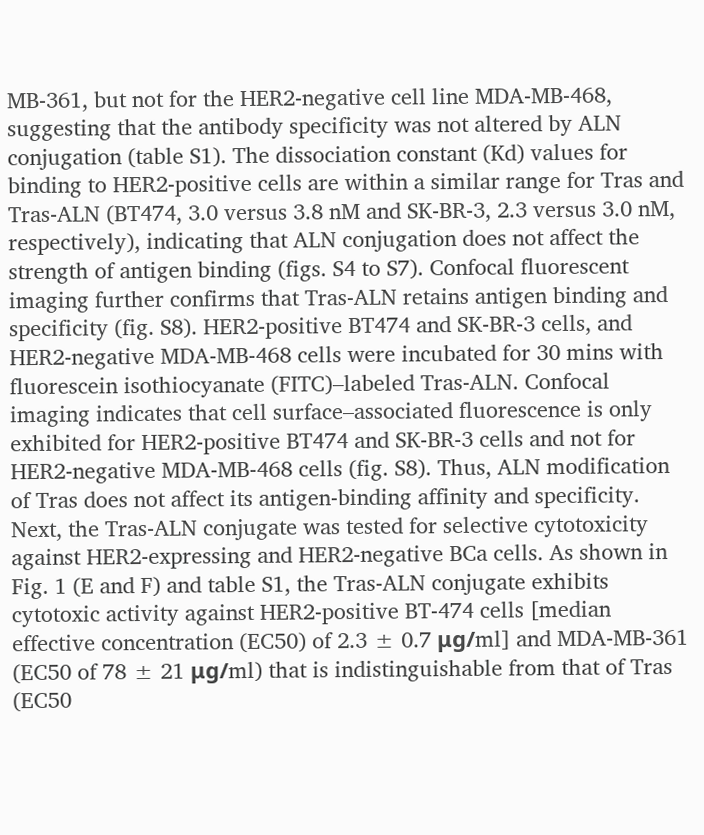MB-361, but not for the HER2-negative cell line MDA-MB-468, suggesting that the antibody specificity was not altered by ALN conjugation (table S1). The dissociation constant (Kd) values for binding to HER2-positive cells are within a similar range for Tras and Tras-ALN (BT474, 3.0 versus 3.8 nM and SK-BR-3, 2.3 versus 3.0 nM, respectively), indicating that ALN conjugation does not affect the strength of antigen binding (figs. S4 to S7). Confocal fluorescent imaging further confirms that Tras-ALN retains antigen binding and specificity (fig. S8). HER2-positive BT474 and SK-BR-3 cells, and HER2-negative MDA-MB-468 cells were incubated for 30 mins with fluorescein isothiocyanate (FITC)–labeled Tras-ALN. Confocal imaging indicates that cell surface–associated fluorescence is only exhibited for HER2-positive BT474 and SK-BR-3 cells and not for HER2-negative MDA-MB-468 cells (fig. S8). Thus, ALN modification of Tras does not affect its antigen-binding affinity and specificity. Next, the Tras-ALN conjugate was tested for selective cytotoxicity against HER2-expressing and HER2-negative BCa cells. As shown in Fig. 1 (E and F) and table S1, the Tras-ALN conjugate exhibits cytotoxic activity against HER2-positive BT-474 cells [median effective concentration (EC50) of 2.3 ± 0.7 μg/ml] and MDA-MB-361 (EC50 of 78 ± 21 μg/ml) that is indistinguishable from that of Tras (EC50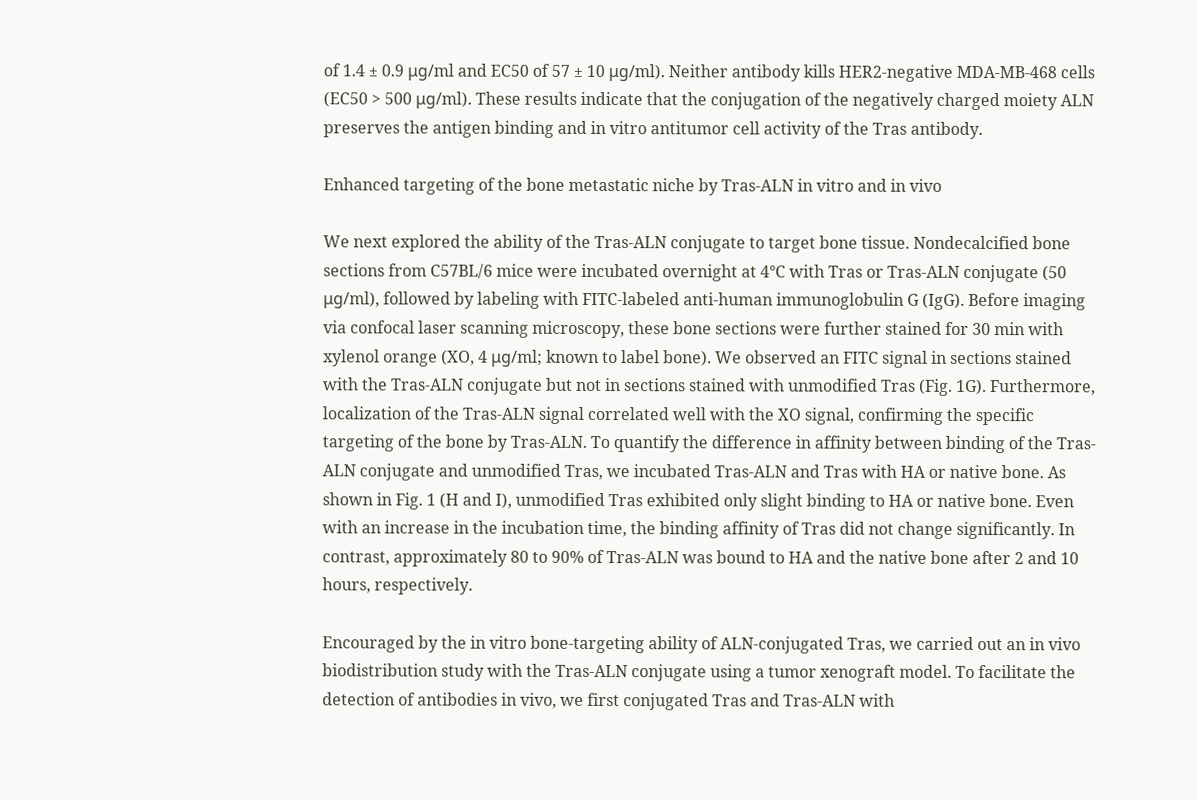of 1.4 ± 0.9 μg/ml and EC50 of 57 ± 10 μg/ml). Neither antibody kills HER2-negative MDA-MB-468 cells (EC50 > 500 μg/ml). These results indicate that the conjugation of the negatively charged moiety ALN preserves the antigen binding and in vitro antitumor cell activity of the Tras antibody.

Enhanced targeting of the bone metastatic niche by Tras-ALN in vitro and in vivo

We next explored the ability of the Tras-ALN conjugate to target bone tissue. Nondecalcified bone sections from C57BL/6 mice were incubated overnight at 4°C with Tras or Tras-ALN conjugate (50 μg/ml), followed by labeling with FITC-labeled anti-human immunoglobulin G (IgG). Before imaging via confocal laser scanning microscopy, these bone sections were further stained for 30 min with xylenol orange (XO, 4 μg/ml; known to label bone). We observed an FITC signal in sections stained with the Tras-ALN conjugate but not in sections stained with unmodified Tras (Fig. 1G). Furthermore, localization of the Tras-ALN signal correlated well with the XO signal, confirming the specific targeting of the bone by Tras-ALN. To quantify the difference in affinity between binding of the Tras-ALN conjugate and unmodified Tras, we incubated Tras-ALN and Tras with HA or native bone. As shown in Fig. 1 (H and I), unmodified Tras exhibited only slight binding to HA or native bone. Even with an increase in the incubation time, the binding affinity of Tras did not change significantly. In contrast, approximately 80 to 90% of Tras-ALN was bound to HA and the native bone after 2 and 10 hours, respectively.

Encouraged by the in vitro bone-targeting ability of ALN-conjugated Tras, we carried out an in vivo biodistribution study with the Tras-ALN conjugate using a tumor xenograft model. To facilitate the detection of antibodies in vivo, we first conjugated Tras and Tras-ALN with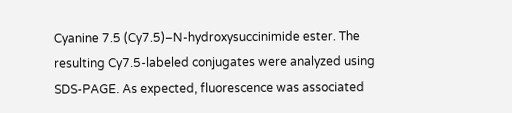Cyanine 7.5 (Cy7.5)–N-hydroxysuccinimide ester. The resulting Cy7.5-labeled conjugates were analyzed using SDS-PAGE. As expected, fluorescence was associated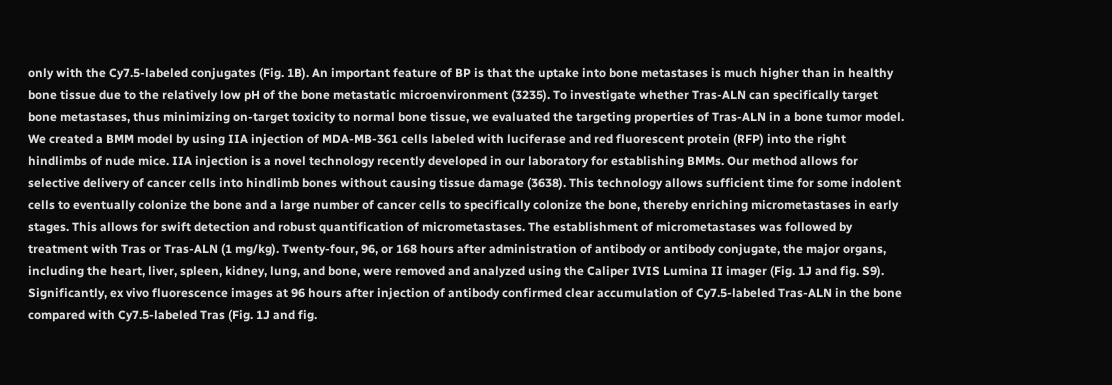only with the Cy7.5-labeled conjugates (Fig. 1B). An important feature of BP is that the uptake into bone metastases is much higher than in healthy bone tissue due to the relatively low pH of the bone metastatic microenvironment (3235). To investigate whether Tras-ALN can specifically target bone metastases, thus minimizing on-target toxicity to normal bone tissue, we evaluated the targeting properties of Tras-ALN in a bone tumor model. We created a BMM model by using IIA injection of MDA-MB-361 cells labeled with luciferase and red fluorescent protein (RFP) into the right hindlimbs of nude mice. IIA injection is a novel technology recently developed in our laboratory for establishing BMMs. Our method allows for selective delivery of cancer cells into hindlimb bones without causing tissue damage (3638). This technology allows sufficient time for some indolent cells to eventually colonize the bone and a large number of cancer cells to specifically colonize the bone, thereby enriching micrometastases in early stages. This allows for swift detection and robust quantification of micrometastases. The establishment of micrometastases was followed by treatment with Tras or Tras-ALN (1 mg/kg). Twenty-four, 96, or 168 hours after administration of antibody or antibody conjugate, the major organs, including the heart, liver, spleen, kidney, lung, and bone, were removed and analyzed using the Caliper IVIS Lumina II imager (Fig. 1J and fig. S9). Significantly, ex vivo fluorescence images at 96 hours after injection of antibody confirmed clear accumulation of Cy7.5-labeled Tras-ALN in the bone compared with Cy7.5-labeled Tras (Fig. 1J and fig.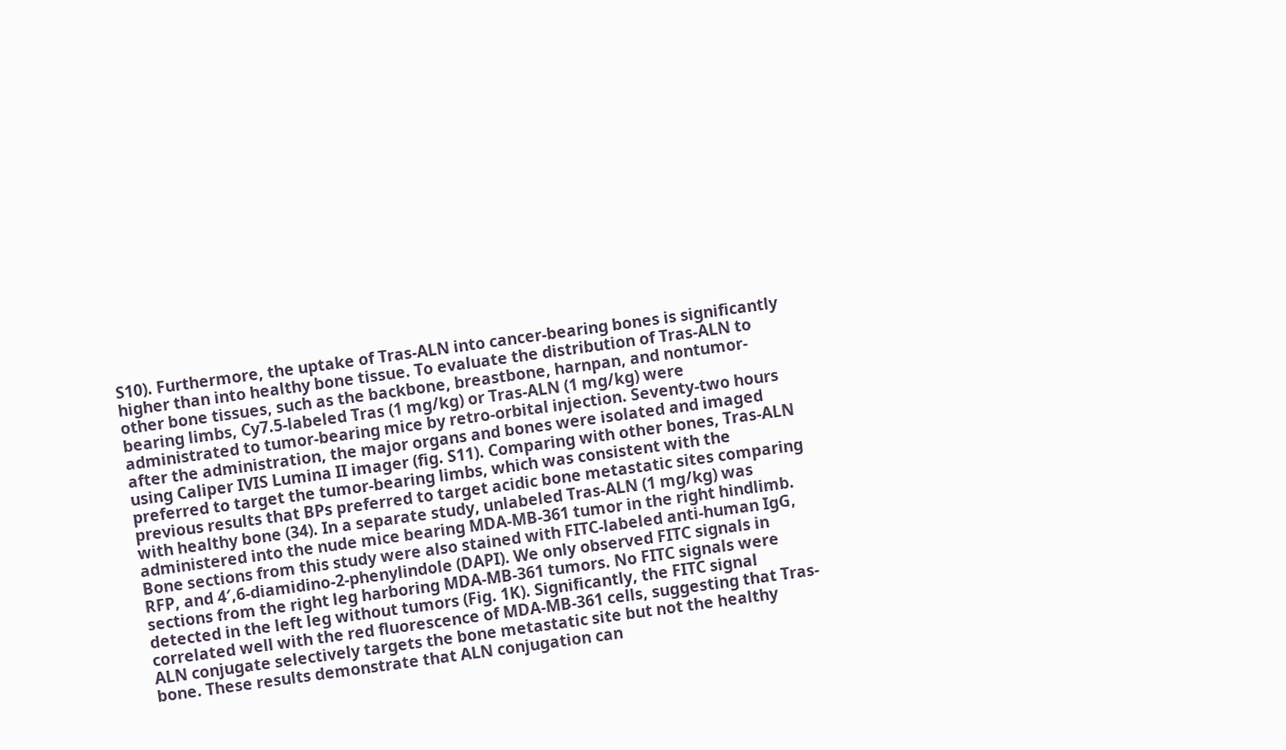S10). Furthermore, the uptake of Tras-ALN into cancer-bearing bones is significantly higher than into healthy bone tissue. To evaluate the distribution of Tras-ALN to other bone tissues, such as the backbone, breastbone, harnpan, and nontumor-bearing limbs, Cy7.5-labeled Tras (1 mg/kg) or Tras-ALN (1 mg/kg) were administrated to tumor-bearing mice by retro-orbital injection. Seventy-two hours after the administration, the major organs and bones were isolated and imaged using Caliper IVIS Lumina II imager (fig. S11). Comparing with other bones, Tras-ALN preferred to target the tumor-bearing limbs, which was consistent with the previous results that BPs preferred to target acidic bone metastatic sites comparing with healthy bone (34). In a separate study, unlabeled Tras-ALN (1 mg/kg) was administered into the nude mice bearing MDA-MB-361 tumor in the right hindlimb. Bone sections from this study were also stained with FITC-labeled anti-human IgG, RFP, and 4′,6-diamidino-2-phenylindole (DAPI). We only observed FITC signals in sections from the right leg harboring MDA-MB-361 tumors. No FITC signals were detected in the left leg without tumors (Fig. 1K). Significantly, the FITC signal correlated well with the red fluorescence of MDA-MB-361 cells, suggesting that Tras-ALN conjugate selectively targets the bone metastatic site but not the healthy bone. These results demonstrate that ALN conjugation can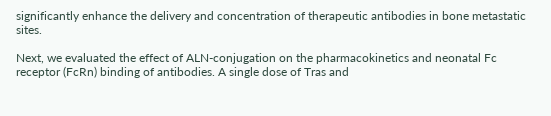significantly enhance the delivery and concentration of therapeutic antibodies in bone metastatic sites.

Next, we evaluated the effect of ALN-conjugation on the pharmacokinetics and neonatal Fc receptor (FcRn) binding of antibodies. A single dose of Tras and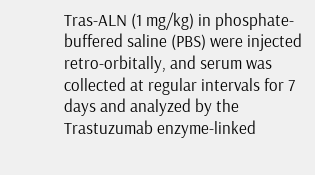Tras-ALN (1 mg/kg) in phosphate-buffered saline (PBS) were injected retro-orbitally, and serum was collected at regular intervals for 7 days and analyzed by the Trastuzumab enzyme-linked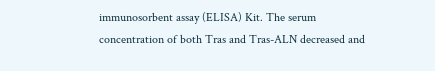immunosorbent assay (ELISA) Kit. The serum concentration of both Tras and Tras-ALN decreased and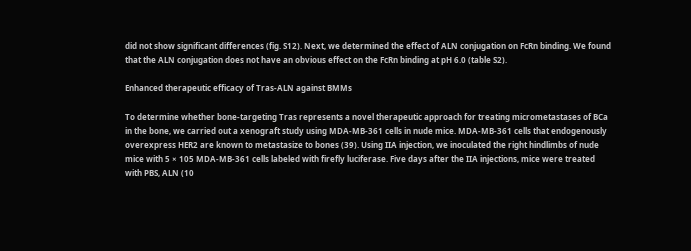did not show significant differences (fig. S12). Next, we determined the effect of ALN conjugation on FcRn binding. We found that the ALN conjugation does not have an obvious effect on the FcRn binding at pH 6.0 (table S2).

Enhanced therapeutic efficacy of Tras-ALN against BMMs

To determine whether bone-targeting Tras represents a novel therapeutic approach for treating micrometastases of BCa in the bone, we carried out a xenograft study using MDA-MB-361 cells in nude mice. MDA-MB-361 cells that endogenously overexpress HER2 are known to metastasize to bones (39). Using IIA injection, we inoculated the right hindlimbs of nude mice with 5 × 105 MDA-MB-361 cells labeled with firefly luciferase. Five days after the IIA injections, mice were treated with PBS, ALN (10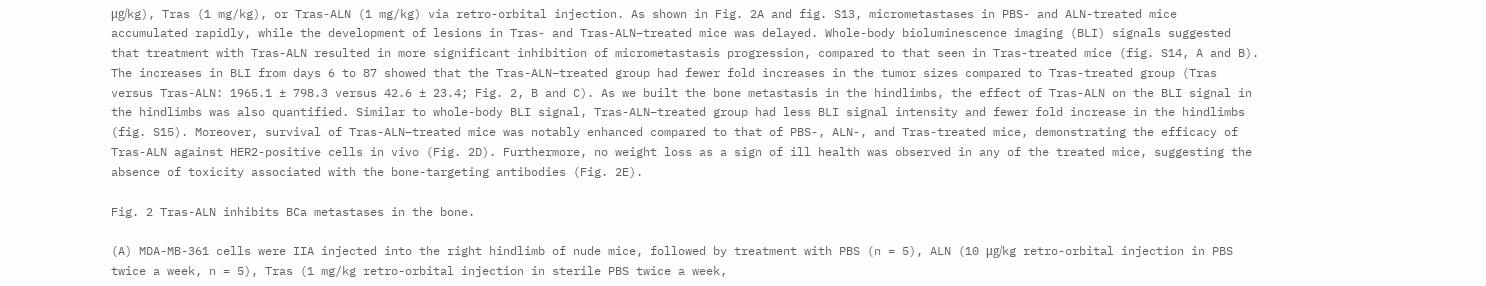μg/kg), Tras (1 mg/kg), or Tras-ALN (1 mg/kg) via retro-orbital injection. As shown in Fig. 2A and fig. S13, micrometastases in PBS- and ALN-treated mice accumulated rapidly, while the development of lesions in Tras- and Tras-ALN–treated mice was delayed. Whole-body bioluminescence imaging (BLI) signals suggested that treatment with Tras-ALN resulted in more significant inhibition of micrometastasis progression, compared to that seen in Tras-treated mice (fig. S14, A and B). The increases in BLI from days 6 to 87 showed that the Tras-ALN–treated group had fewer fold increases in the tumor sizes compared to Tras-treated group (Tras versus Tras-ALN: 1965.1 ± 798.3 versus 42.6 ± 23.4; Fig. 2, B and C). As we built the bone metastasis in the hindlimbs, the effect of Tras-ALN on the BLI signal in the hindlimbs was also quantified. Similar to whole-body BLI signal, Tras-ALN–treated group had less BLI signal intensity and fewer fold increase in the hindlimbs (fig. S15). Moreover, survival of Tras-ALN–treated mice was notably enhanced compared to that of PBS-, ALN-, and Tras-treated mice, demonstrating the efficacy of Tras-ALN against HER2-positive cells in vivo (Fig. 2D). Furthermore, no weight loss as a sign of ill health was observed in any of the treated mice, suggesting the absence of toxicity associated with the bone-targeting antibodies (Fig. 2E).

Fig. 2 Tras-ALN inhibits BCa metastases in the bone.

(A) MDA-MB-361 cells were IIA injected into the right hindlimb of nude mice, followed by treatment with PBS (n = 5), ALN (10 μg/kg retro-orbital injection in PBS twice a week, n = 5), Tras (1 mg/kg retro-orbital injection in sterile PBS twice a week,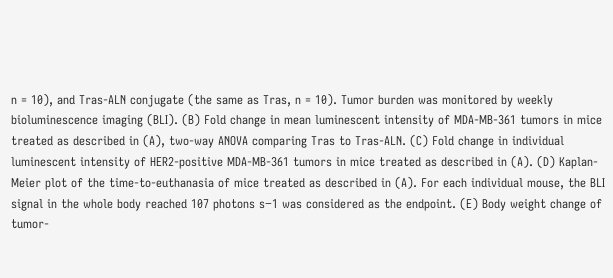n = 10), and Tras-ALN conjugate (the same as Tras, n = 10). Tumor burden was monitored by weekly bioluminescence imaging (BLI). (B) Fold change in mean luminescent intensity of MDA-MB-361 tumors in mice treated as described in (A), two-way ANOVA comparing Tras to Tras-ALN. (C) Fold change in individual luminescent intensity of HER2-positive MDA-MB-361 tumors in mice treated as described in (A). (D) Kaplan-Meier plot of the time-to-euthanasia of mice treated as described in (A). For each individual mouse, the BLI signal in the whole body reached 107 photons s−1 was considered as the endpoint. (E) Body weight change of tumor-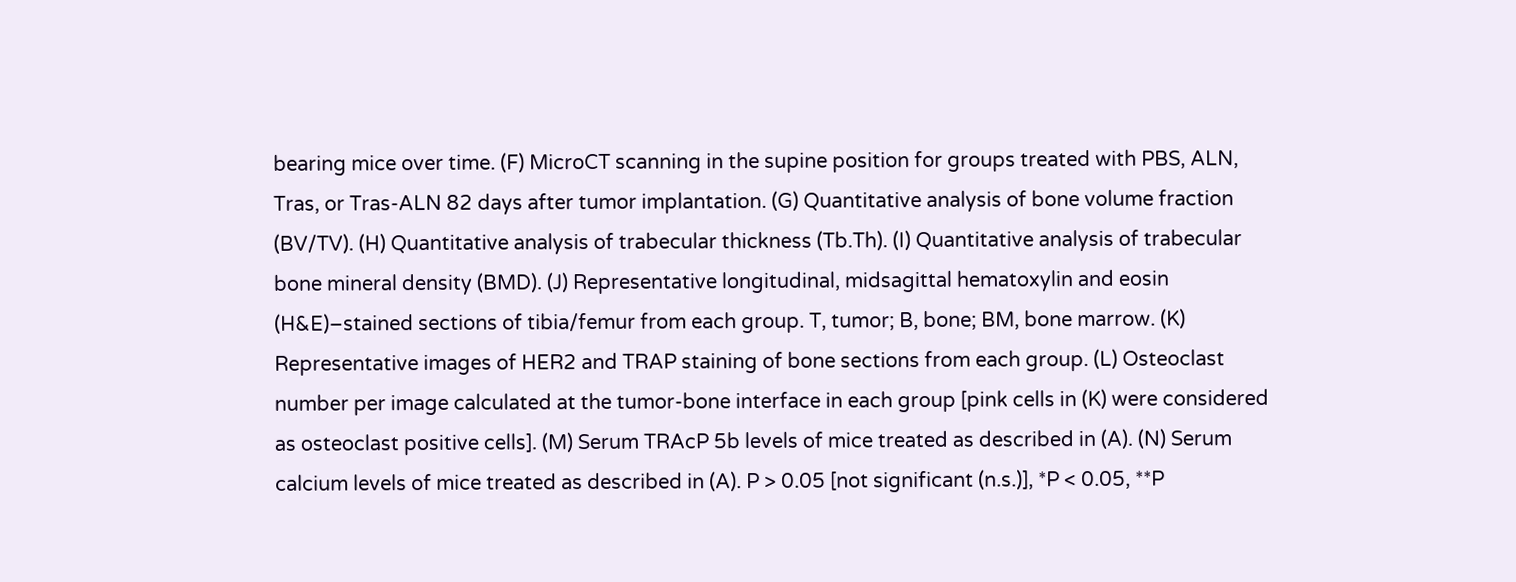bearing mice over time. (F) MicroCT scanning in the supine position for groups treated with PBS, ALN, Tras, or Tras-ALN 82 days after tumor implantation. (G) Quantitative analysis of bone volume fraction (BV/TV). (H) Quantitative analysis of trabecular thickness (Tb.Th). (I) Quantitative analysis of trabecular bone mineral density (BMD). (J) Representative longitudinal, midsagittal hematoxylin and eosin (H&E)–stained sections of tibia/femur from each group. T, tumor; B, bone; BM, bone marrow. (K) Representative images of HER2 and TRAP staining of bone sections from each group. (L) Osteoclast number per image calculated at the tumor-bone interface in each group [pink cells in (K) were considered as osteoclast positive cells]. (M) Serum TRAcP 5b levels of mice treated as described in (A). (N) Serum calcium levels of mice treated as described in (A). P > 0.05 [not significant (n.s.)], *P < 0.05, **P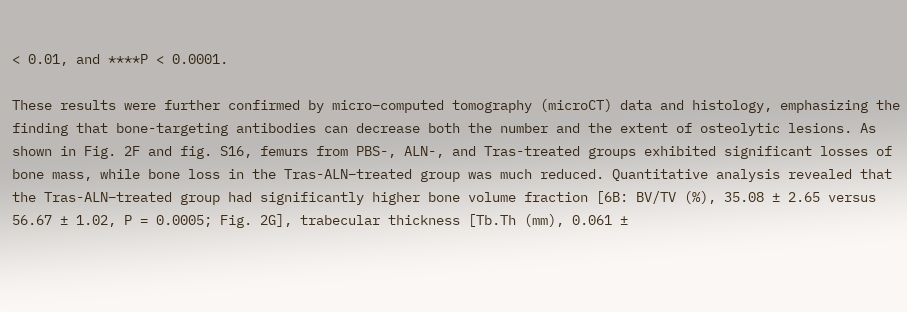< 0.01, and ****P < 0.0001.

These results were further confirmed by micro–computed tomography (microCT) data and histology, emphasizing the finding that bone-targeting antibodies can decrease both the number and the extent of osteolytic lesions. As shown in Fig. 2F and fig. S16, femurs from PBS-, ALN-, and Tras-treated groups exhibited significant losses of bone mass, while bone loss in the Tras-ALN–treated group was much reduced. Quantitative analysis revealed that the Tras-ALN–treated group had significantly higher bone volume fraction [6B: BV/TV (%), 35.08 ± 2.65 versus 56.67 ± 1.02, P = 0.0005; Fig. 2G], trabecular thickness [Tb.Th (mm), 0.061 ±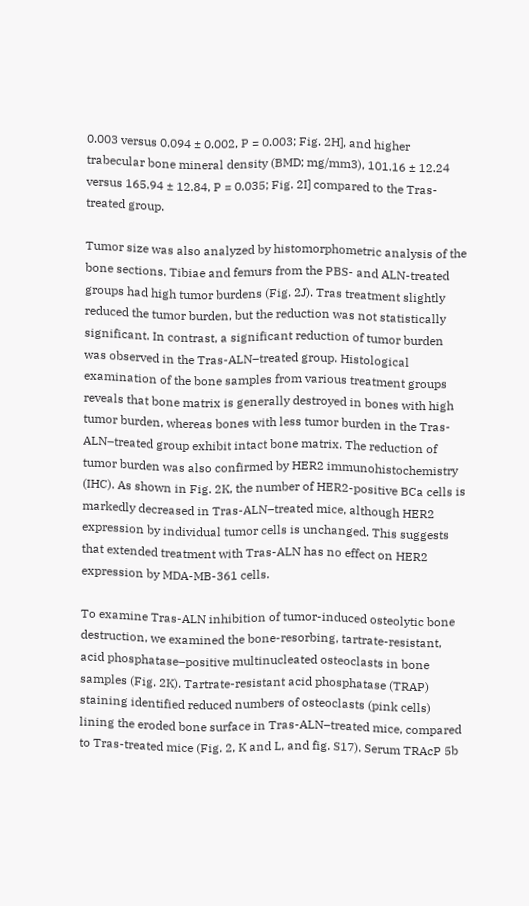0.003 versus 0.094 ± 0.002, P = 0.003; Fig. 2H], and higher trabecular bone mineral density (BMD; mg/mm3), 101.16 ± 12.24 versus 165.94 ± 12.84, P = 0.035; Fig. 2I] compared to the Tras-treated group.

Tumor size was also analyzed by histomorphometric analysis of the bone sections. Tibiae and femurs from the PBS- and ALN-treated groups had high tumor burdens (Fig. 2J). Tras treatment slightly reduced the tumor burden, but the reduction was not statistically significant. In contrast, a significant reduction of tumor burden was observed in the Tras-ALN–treated group. Histological examination of the bone samples from various treatment groups reveals that bone matrix is generally destroyed in bones with high tumor burden, whereas bones with less tumor burden in the Tras-ALN–treated group exhibit intact bone matrix. The reduction of tumor burden was also confirmed by HER2 immunohistochemistry (IHC). As shown in Fig. 2K, the number of HER2-positive BCa cells is markedly decreased in Tras-ALN–treated mice, although HER2 expression by individual tumor cells is unchanged. This suggests that extended treatment with Tras-ALN has no effect on HER2 expression by MDA-MB-361 cells.

To examine Tras-ALN inhibition of tumor-induced osteolytic bone destruction, we examined the bone-resorbing, tartrate-resistant, acid phosphatase–positive multinucleated osteoclasts in bone samples (Fig. 2K). Tartrate-resistant acid phosphatase (TRAP) staining identified reduced numbers of osteoclasts (pink cells) lining the eroded bone surface in Tras-ALN–treated mice, compared to Tras-treated mice (Fig. 2, K and L, and fig. S17). Serum TRAcP 5b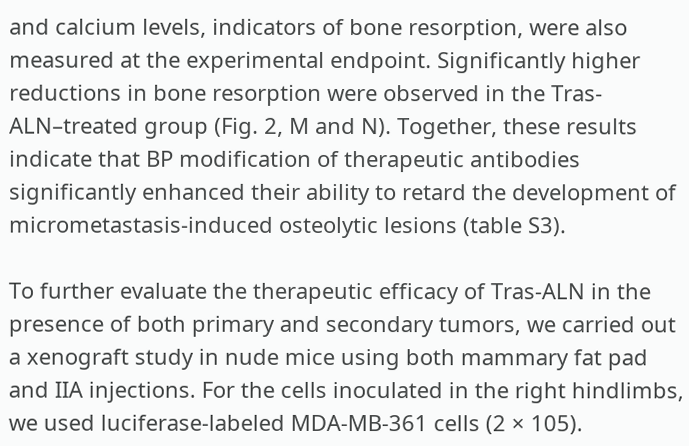and calcium levels, indicators of bone resorption, were also measured at the experimental endpoint. Significantly higher reductions in bone resorption were observed in the Tras-ALN–treated group (Fig. 2, M and N). Together, these results indicate that BP modification of therapeutic antibodies significantly enhanced their ability to retard the development of micrometastasis-induced osteolytic lesions (table S3).

To further evaluate the therapeutic efficacy of Tras-ALN in the presence of both primary and secondary tumors, we carried out a xenograft study in nude mice using both mammary fat pad and IIA injections. For the cells inoculated in the right hindlimbs, we used luciferase-labeled MDA-MB-361 cells (2 × 105).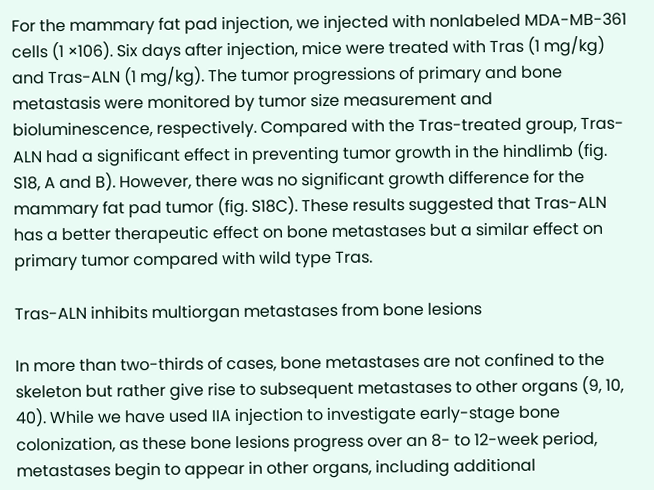For the mammary fat pad injection, we injected with nonlabeled MDA-MB-361 cells (1 ×106). Six days after injection, mice were treated with Tras (1 mg/kg) and Tras-ALN (1 mg/kg). The tumor progressions of primary and bone metastasis were monitored by tumor size measurement and bioluminescence, respectively. Compared with the Tras-treated group, Tras-ALN had a significant effect in preventing tumor growth in the hindlimb (fig. S18, A and B). However, there was no significant growth difference for the mammary fat pad tumor (fig. S18C). These results suggested that Tras-ALN has a better therapeutic effect on bone metastases but a similar effect on primary tumor compared with wild type Tras.

Tras-ALN inhibits multiorgan metastases from bone lesions

In more than two-thirds of cases, bone metastases are not confined to the skeleton but rather give rise to subsequent metastases to other organs (9, 10, 40). While we have used IIA injection to investigate early-stage bone colonization, as these bone lesions progress over an 8- to 12-week period, metastases begin to appear in other organs, including additional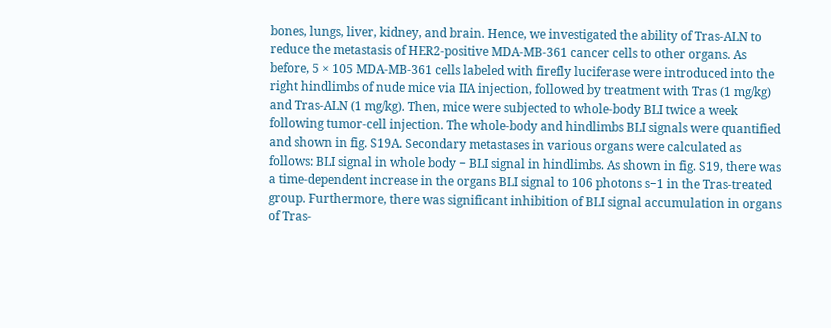bones, lungs, liver, kidney, and brain. Hence, we investigated the ability of Tras-ALN to reduce the metastasis of HER2-positive MDA-MB-361 cancer cells to other organs. As before, 5 × 105 MDA-MB-361 cells labeled with firefly luciferase were introduced into the right hindlimbs of nude mice via IIA injection, followed by treatment with Tras (1 mg/kg) and Tras-ALN (1 mg/kg). Then, mice were subjected to whole-body BLI twice a week following tumor-cell injection. The whole-body and hindlimbs BLI signals were quantified and shown in fig. S19A. Secondary metastases in various organs were calculated as follows: BLI signal in whole body − BLI signal in hindlimbs. As shown in fig. S19, there was a time-dependent increase in the organs BLI signal to 106 photons s−1 in the Tras-treated group. Furthermore, there was significant inhibition of BLI signal accumulation in organs of Tras-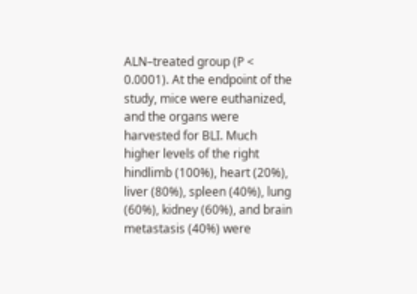ALN–treated group (P < 0.0001). At the endpoint of the study, mice were euthanized, and the organs were harvested for BLI. Much higher levels of the right hindlimb (100%), heart (20%), liver (80%), spleen (40%), lung (60%), kidney (60%), and brain metastasis (40%) were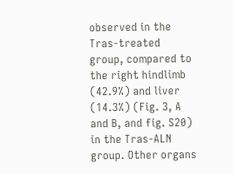observed in the Tras-treated group, compared to the right hindlimb (42.9%) and liver (14.3%) (Fig. 3, A and B, and fig. S20) in the Tras-ALN group. Other organs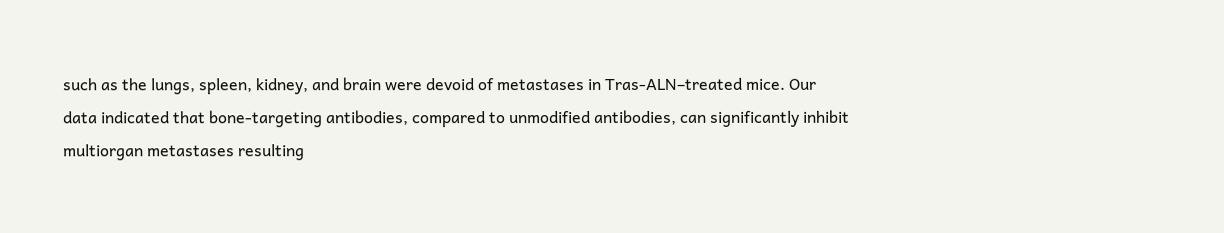such as the lungs, spleen, kidney, and brain were devoid of metastases in Tras-ALN–treated mice. Our data indicated that bone-targeting antibodies, compared to unmodified antibodies, can significantly inhibit multiorgan metastases resulting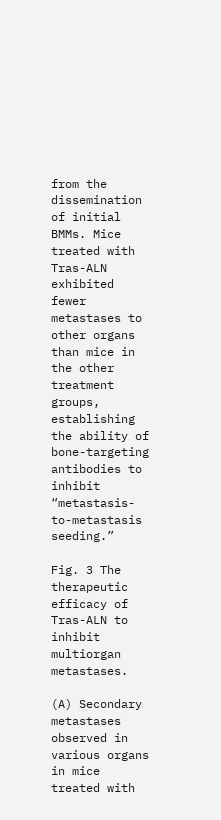from the dissemination of initial BMMs. Mice treated with Tras-ALN exhibited fewer metastases to other organs than mice in the other treatment groups, establishing the ability of bone-targeting antibodies to inhibit “metastasis-to-metastasis seeding.”

Fig. 3 The therapeutic efficacy of Tras-ALN to inhibit multiorgan metastases.

(A) Secondary metastases observed in various organs in mice treated with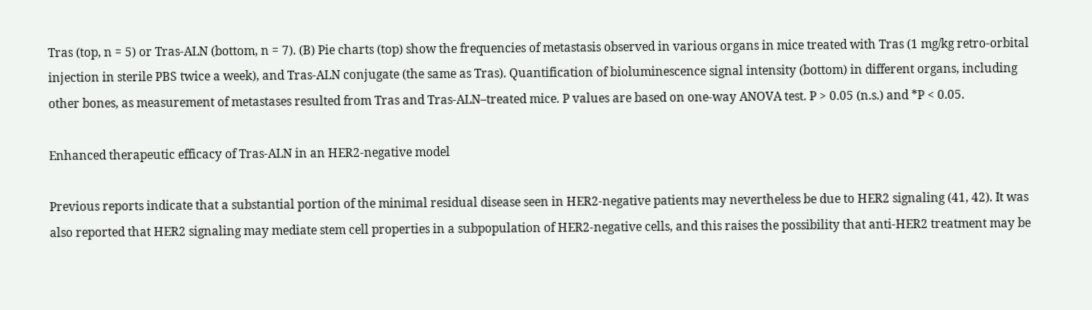Tras (top, n = 5) or Tras-ALN (bottom, n = 7). (B) Pie charts (top) show the frequencies of metastasis observed in various organs in mice treated with Tras (1 mg/kg retro-orbital injection in sterile PBS twice a week), and Tras-ALN conjugate (the same as Tras). Quantification of bioluminescence signal intensity (bottom) in different organs, including other bones, as measurement of metastases resulted from Tras and Tras-ALN–treated mice. P values are based on one-way ANOVA test. P > 0.05 (n.s.) and *P < 0.05.

Enhanced therapeutic efficacy of Tras-ALN in an HER2-negative model

Previous reports indicate that a substantial portion of the minimal residual disease seen in HER2-negative patients may nevertheless be due to HER2 signaling (41, 42). It was also reported that HER2 signaling may mediate stem cell properties in a subpopulation of HER2-negative cells, and this raises the possibility that anti-HER2 treatment may be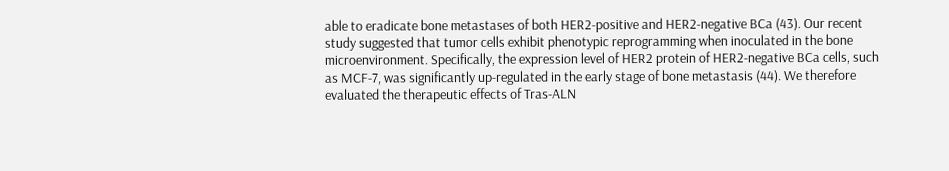able to eradicate bone metastases of both HER2-positive and HER2-negative BCa (43). Our recent study suggested that tumor cells exhibit phenotypic reprogramming when inoculated in the bone microenvironment. Specifically, the expression level of HER2 protein of HER2-negative BCa cells, such as MCF-7, was significantly up-regulated in the early stage of bone metastasis (44). We therefore evaluated the therapeutic effects of Tras-ALN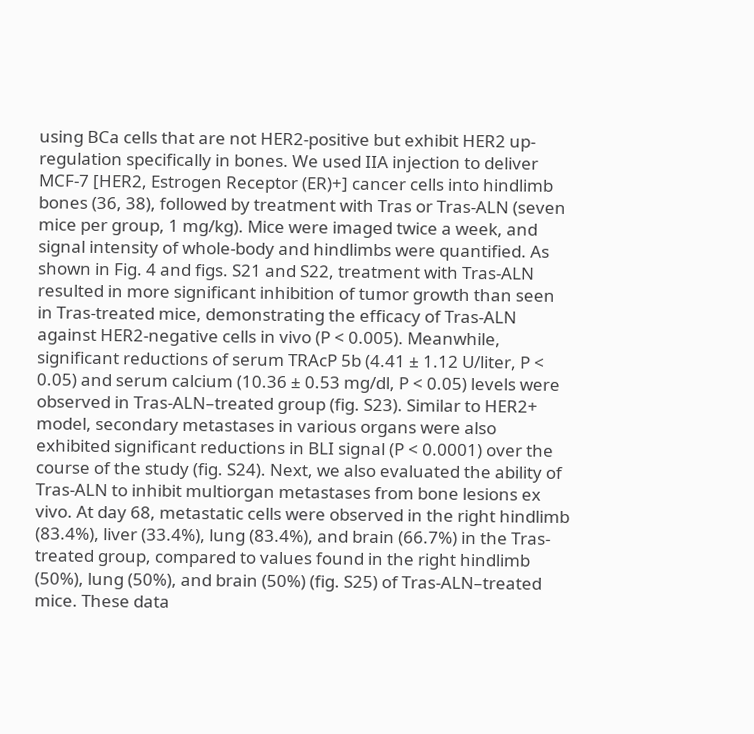using BCa cells that are not HER2-positive but exhibit HER2 up-regulation specifically in bones. We used IIA injection to deliver MCF-7 [HER2, Estrogen Receptor (ER)+] cancer cells into hindlimb bones (36, 38), followed by treatment with Tras or Tras-ALN (seven mice per group, 1 mg/kg). Mice were imaged twice a week, and signal intensity of whole-body and hindlimbs were quantified. As shown in Fig. 4 and figs. S21 and S22, treatment with Tras-ALN resulted in more significant inhibition of tumor growth than seen in Tras-treated mice, demonstrating the efficacy of Tras-ALN against HER2-negative cells in vivo (P < 0.005). Meanwhile, significant reductions of serum TRAcP 5b (4.41 ± 1.12 U/liter, P < 0.05) and serum calcium (10.36 ± 0.53 mg/dl, P < 0.05) levels were observed in Tras-ALN–treated group (fig. S23). Similar to HER2+ model, secondary metastases in various organs were also exhibited significant reductions in BLI signal (P < 0.0001) over the course of the study (fig. S24). Next, we also evaluated the ability of Tras-ALN to inhibit multiorgan metastases from bone lesions ex vivo. At day 68, metastatic cells were observed in the right hindlimb (83.4%), liver (33.4%), lung (83.4%), and brain (66.7%) in the Tras-treated group, compared to values found in the right hindlimb (50%), lung (50%), and brain (50%) (fig. S25) of Tras-ALN–treated mice. These data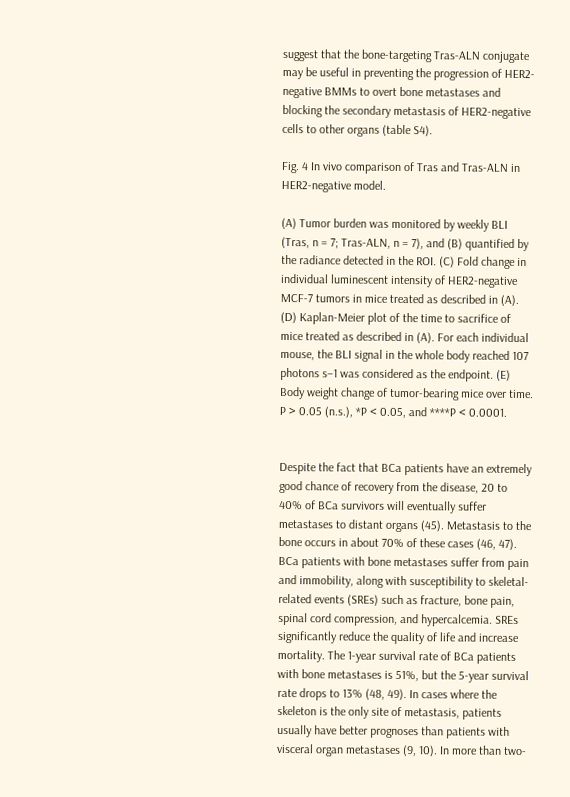suggest that the bone-targeting Tras-ALN conjugate may be useful in preventing the progression of HER2-negative BMMs to overt bone metastases and blocking the secondary metastasis of HER2-negative cells to other organs (table S4).

Fig. 4 In vivo comparison of Tras and Tras-ALN in HER2-negative model.

(A) Tumor burden was monitored by weekly BLI (Tras, n = 7; Tras-ALN, n = 7), and (B) quantified by the radiance detected in the ROI. (C) Fold change in individual luminescent intensity of HER2-negative MCF-7 tumors in mice treated as described in (A). (D) Kaplan-Meier plot of the time to sacrifice of mice treated as described in (A). For each individual mouse, the BLI signal in the whole body reached 107 photons s−1 was considered as the endpoint. (E) Body weight change of tumor-bearing mice over time. P > 0.05 (n.s.), *P < 0.05, and ****P < 0.0001.


Despite the fact that BCa patients have an extremely good chance of recovery from the disease, 20 to 40% of BCa survivors will eventually suffer metastases to distant organs (45). Metastasis to the bone occurs in about 70% of these cases (46, 47). BCa patients with bone metastases suffer from pain and immobility, along with susceptibility to skeletal-related events (SREs) such as fracture, bone pain, spinal cord compression, and hypercalcemia. SREs significantly reduce the quality of life and increase mortality. The 1-year survival rate of BCa patients with bone metastases is 51%, but the 5-year survival rate drops to 13% (48, 49). In cases where the skeleton is the only site of metastasis, patients usually have better prognoses than patients with visceral organ metastases (9, 10). In more than two-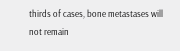thirds of cases, bone metastases will not remain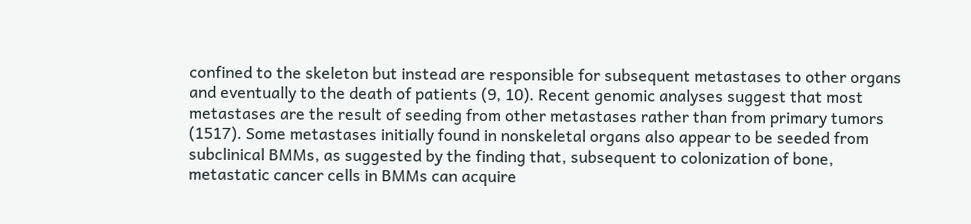confined to the skeleton but instead are responsible for subsequent metastases to other organs and eventually to the death of patients (9, 10). Recent genomic analyses suggest that most metastases are the result of seeding from other metastases rather than from primary tumors (1517). Some metastases initially found in nonskeletal organs also appear to be seeded from subclinical BMMs, as suggested by the finding that, subsequent to colonization of bone, metastatic cancer cells in BMMs can acquire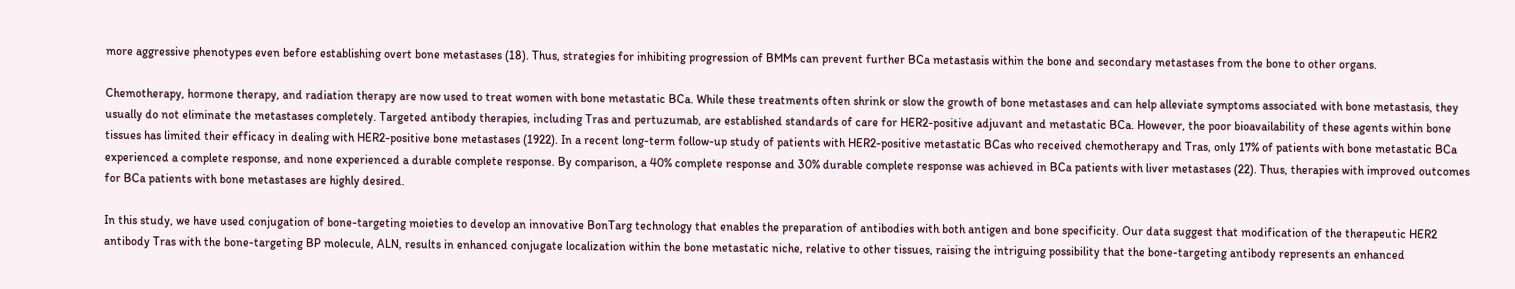more aggressive phenotypes even before establishing overt bone metastases (18). Thus, strategies for inhibiting progression of BMMs can prevent further BCa metastasis within the bone and secondary metastases from the bone to other organs.

Chemotherapy, hormone therapy, and radiation therapy are now used to treat women with bone metastatic BCa. While these treatments often shrink or slow the growth of bone metastases and can help alleviate symptoms associated with bone metastasis, they usually do not eliminate the metastases completely. Targeted antibody therapies, including Tras and pertuzumab, are established standards of care for HER2-positive adjuvant and metastatic BCa. However, the poor bioavailability of these agents within bone tissues has limited their efficacy in dealing with HER2-positive bone metastases (1922). In a recent long-term follow-up study of patients with HER2-positive metastatic BCas who received chemotherapy and Tras, only 17% of patients with bone metastatic BCa experienced a complete response, and none experienced a durable complete response. By comparison, a 40% complete response and 30% durable complete response was achieved in BCa patients with liver metastases (22). Thus, therapies with improved outcomes for BCa patients with bone metastases are highly desired.

In this study, we have used conjugation of bone-targeting moieties to develop an innovative BonTarg technology that enables the preparation of antibodies with both antigen and bone specificity. Our data suggest that modification of the therapeutic HER2 antibody Tras with the bone-targeting BP molecule, ALN, results in enhanced conjugate localization within the bone metastatic niche, relative to other tissues, raising the intriguing possibility that the bone-targeting antibody represents an enhanced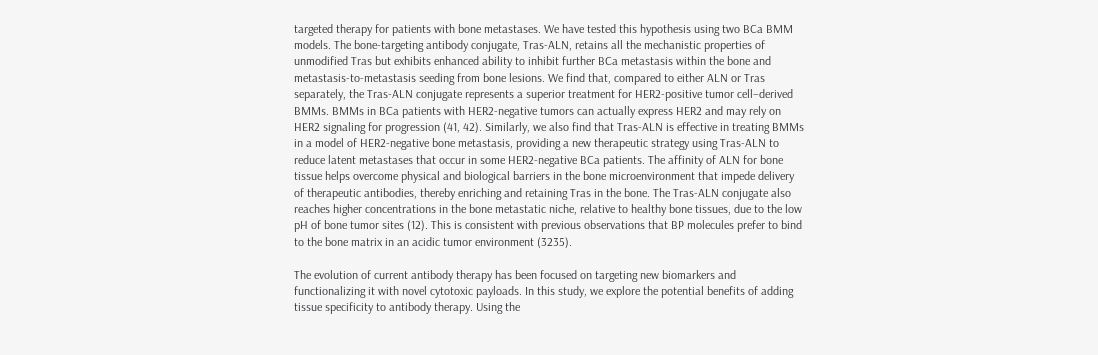targeted therapy for patients with bone metastases. We have tested this hypothesis using two BCa BMM models. The bone-targeting antibody conjugate, Tras-ALN, retains all the mechanistic properties of unmodified Tras but exhibits enhanced ability to inhibit further BCa metastasis within the bone and metastasis-to-metastasis seeding from bone lesions. We find that, compared to either ALN or Tras separately, the Tras-ALN conjugate represents a superior treatment for HER2-positive tumor cell–derived BMMs. BMMs in BCa patients with HER2-negative tumors can actually express HER2 and may rely on HER2 signaling for progression (41, 42). Similarly, we also find that Tras-ALN is effective in treating BMMs in a model of HER2-negative bone metastasis, providing a new therapeutic strategy using Tras-ALN to reduce latent metastases that occur in some HER2-negative BCa patients. The affinity of ALN for bone tissue helps overcome physical and biological barriers in the bone microenvironment that impede delivery of therapeutic antibodies, thereby enriching and retaining Tras in the bone. The Tras-ALN conjugate also reaches higher concentrations in the bone metastatic niche, relative to healthy bone tissues, due to the low pH of bone tumor sites (12). This is consistent with previous observations that BP molecules prefer to bind to the bone matrix in an acidic tumor environment (3235).

The evolution of current antibody therapy has been focused on targeting new biomarkers and functionalizing it with novel cytotoxic payloads. In this study, we explore the potential benefits of adding tissue specificity to antibody therapy. Using the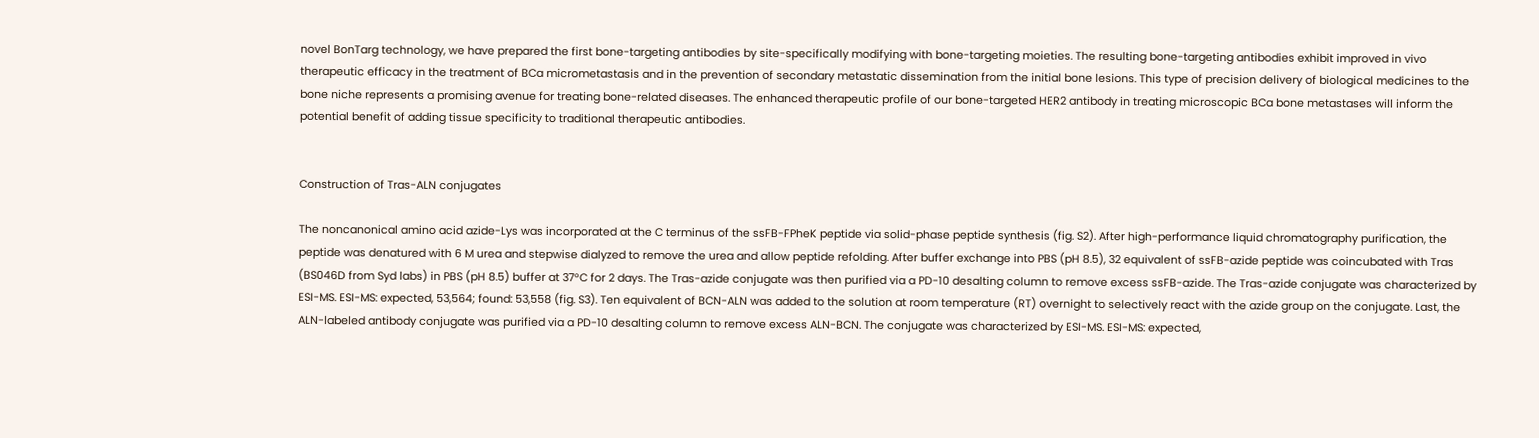novel BonTarg technology, we have prepared the first bone-targeting antibodies by site-specifically modifying with bone-targeting moieties. The resulting bone-targeting antibodies exhibit improved in vivo therapeutic efficacy in the treatment of BCa micrometastasis and in the prevention of secondary metastatic dissemination from the initial bone lesions. This type of precision delivery of biological medicines to the bone niche represents a promising avenue for treating bone-related diseases. The enhanced therapeutic profile of our bone-targeted HER2 antibody in treating microscopic BCa bone metastases will inform the potential benefit of adding tissue specificity to traditional therapeutic antibodies.


Construction of Tras-ALN conjugates

The noncanonical amino acid azide-Lys was incorporated at the C terminus of the ssFB-FPheK peptide via solid-phase peptide synthesis (fig. S2). After high-performance liquid chromatography purification, the peptide was denatured with 6 M urea and stepwise dialyzed to remove the urea and allow peptide refolding. After buffer exchange into PBS (pH 8.5), 32 equivalent of ssFB-azide peptide was coincubated with Tras (BS046D from Syd labs) in PBS (pH 8.5) buffer at 37°C for 2 days. The Tras-azide conjugate was then purified via a PD-10 desalting column to remove excess ssFB-azide. The Tras-azide conjugate was characterized by ESI-MS. ESI-MS: expected, 53,564; found: 53,558 (fig. S3). Ten equivalent of BCN-ALN was added to the solution at room temperature (RT) overnight to selectively react with the azide group on the conjugate. Last, the ALN-labeled antibody conjugate was purified via a PD-10 desalting column to remove excess ALN-BCN. The conjugate was characterized by ESI-MS. ESI-MS: expected,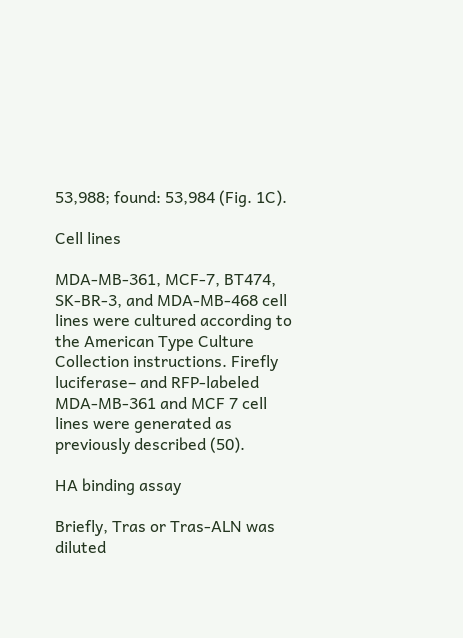53,988; found: 53,984 (Fig. 1C).

Cell lines

MDA-MB-361, MCF-7, BT474, SK-BR-3, and MDA-MB-468 cell lines were cultured according to the American Type Culture Collection instructions. Firefly luciferase– and RFP-labeled MDA-MB-361 and MCF 7 cell lines were generated as previously described (50).

HA binding assay

Briefly, Tras or Tras-ALN was diluted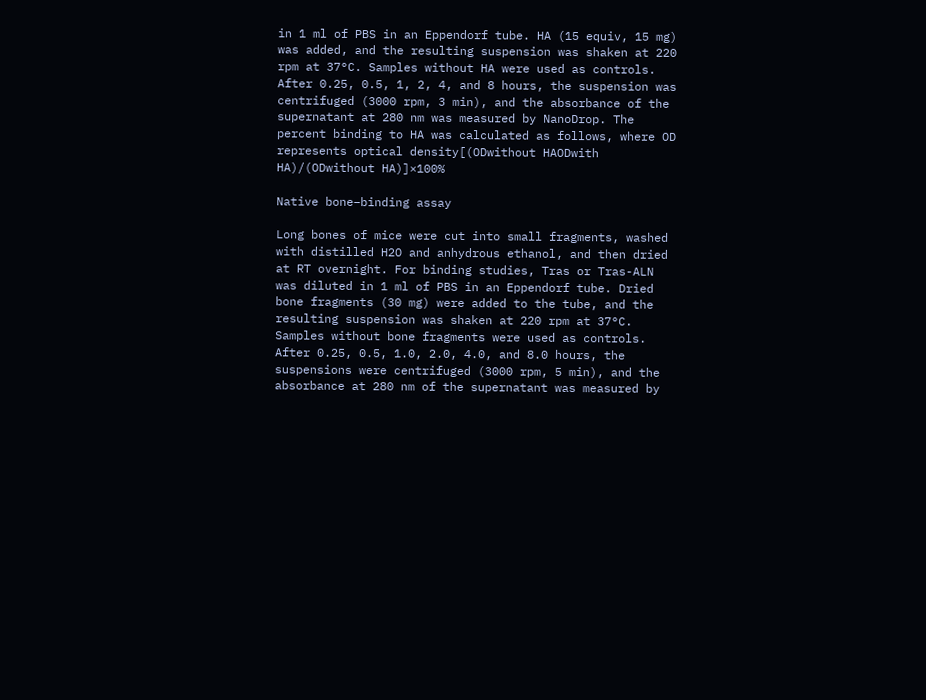in 1 ml of PBS in an Eppendorf tube. HA (15 equiv, 15 mg) was added, and the resulting suspension was shaken at 220 rpm at 37°C. Samples without HA were used as controls. After 0.25, 0.5, 1, 2, 4, and 8 hours, the suspension was centrifuged (3000 rpm, 3 min), and the absorbance of the supernatant at 280 nm was measured by NanoDrop. The percent binding to HA was calculated as follows, where OD represents optical density[(ODwithout HAODwith HA)/(ODwithout HA)]×100%

Native bone–binding assay

Long bones of mice were cut into small fragments, washed with distilled H2O and anhydrous ethanol, and then dried at RT overnight. For binding studies, Tras or Tras-ALN was diluted in 1 ml of PBS in an Eppendorf tube. Dried bone fragments (30 mg) were added to the tube, and the resulting suspension was shaken at 220 rpm at 37°C. Samples without bone fragments were used as controls. After 0.25, 0.5, 1.0, 2.0, 4.0, and 8.0 hours, the suspensions were centrifuged (3000 rpm, 5 min), and the absorbance at 280 nm of the supernatant was measured by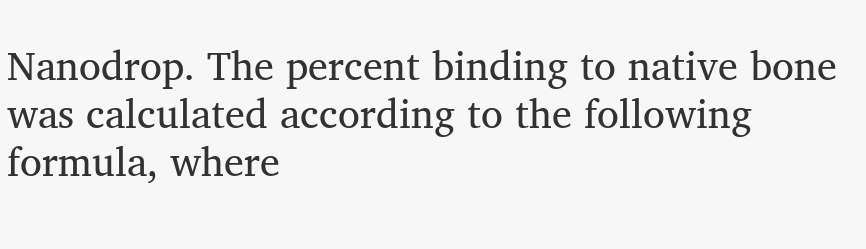Nanodrop. The percent binding to native bone was calculated according to the following formula, where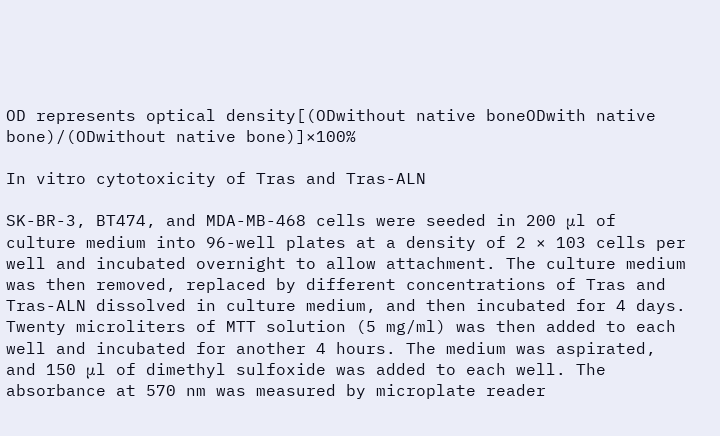OD represents optical density[(ODwithout native boneODwith native bone)/(ODwithout native bone)]×100%

In vitro cytotoxicity of Tras and Tras-ALN

SK-BR-3, BT474, and MDA-MB-468 cells were seeded in 200 μl of culture medium into 96-well plates at a density of 2 × 103 cells per well and incubated overnight to allow attachment. The culture medium was then removed, replaced by different concentrations of Tras and Tras-ALN dissolved in culture medium, and then incubated for 4 days. Twenty microliters of MTT solution (5 mg/ml) was then added to each well and incubated for another 4 hours. The medium was aspirated, and 150 μl of dimethyl sulfoxide was added to each well. The absorbance at 570 nm was measured by microplate reader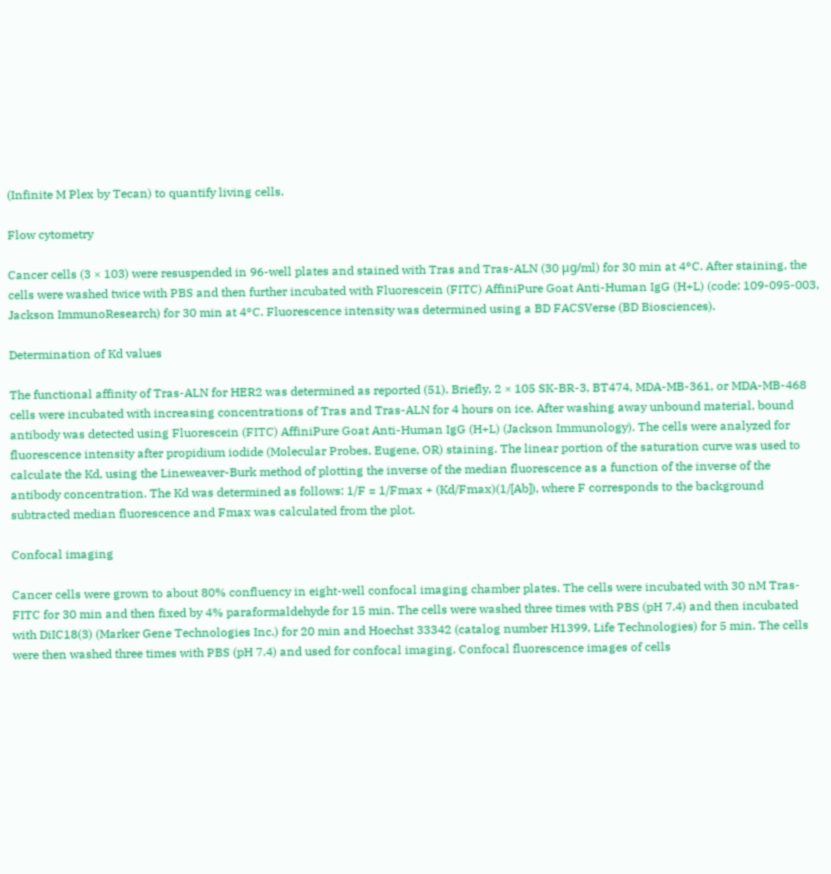(Infinite M Plex by Tecan) to quantify living cells.

Flow cytometry

Cancer cells (3 × 103) were resuspended in 96-well plates and stained with Tras and Tras-ALN (30 μg/ml) for 30 min at 4°C. After staining, the cells were washed twice with PBS and then further incubated with Fluorescein (FITC) AffiniPure Goat Anti-Human IgG (H+L) (code: 109-095-003, Jackson ImmunoResearch) for 30 min at 4°C. Fluorescence intensity was determined using a BD FACSVerse (BD Biosciences).

Determination of Kd values

The functional affinity of Tras-ALN for HER2 was determined as reported (51). Briefly, 2 × 105 SK-BR-3, BT474, MDA-MB-361, or MDA-MB-468 cells were incubated with increasing concentrations of Tras and Tras-ALN for 4 hours on ice. After washing away unbound material, bound antibody was detected using Fluorescein (FITC) AffiniPure Goat Anti-Human IgG (H+L) (Jackson Immunology). The cells were analyzed for fluorescence intensity after propidium iodide (Molecular Probes, Eugene, OR) staining. The linear portion of the saturation curve was used to calculate the Kd, using the Lineweaver-Burk method of plotting the inverse of the median fluorescence as a function of the inverse of the antibody concentration. The Kd was determined as follows: 1/F = 1/Fmax + (Kd/Fmax)(1/[Ab]), where F corresponds to the background subtracted median fluorescence and Fmax was calculated from the plot.

Confocal imaging

Cancer cells were grown to about 80% confluency in eight-well confocal imaging chamber plates. The cells were incubated with 30 nM Tras-FITC for 30 min and then fixed by 4% paraformaldehyde for 15 min. The cells were washed three times with PBS (pH 7.4) and then incubated with DiIC18(3) (Marker Gene Technologies Inc.) for 20 min and Hoechst 33342 (catalog number H1399, Life Technologies) for 5 min. The cells were then washed three times with PBS (pH 7.4) and used for confocal imaging. Confocal fluorescence images of cells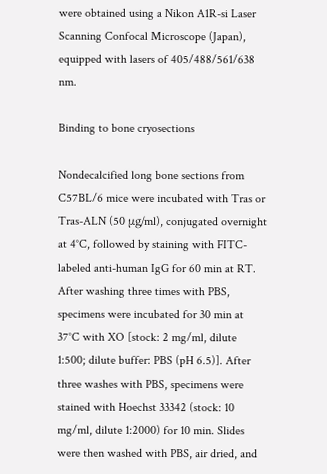were obtained using a Nikon A1R-si Laser Scanning Confocal Microscope (Japan), equipped with lasers of 405/488/561/638 nm.

Binding to bone cryosections

Nondecalcified long bone sections from C57BL/6 mice were incubated with Tras or Tras-ALN (50 μg/ml), conjugated overnight at 4°C, followed by staining with FITC-labeled anti-human IgG for 60 min at RT. After washing three times with PBS, specimens were incubated for 30 min at 37°C with XO [stock: 2 mg/ml, dilute 1:500; dilute buffer: PBS (pH 6.5)]. After three washes with PBS, specimens were stained with Hoechst 33342 (stock: 10 mg/ml, dilute 1:2000) for 10 min. Slides were then washed with PBS, air dried, and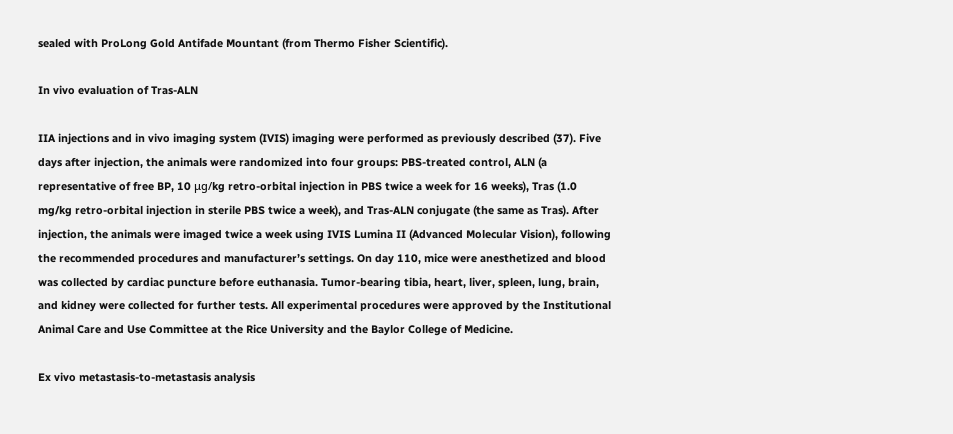sealed with ProLong Gold Antifade Mountant (from Thermo Fisher Scientific).

In vivo evaluation of Tras-ALN

IIA injections and in vivo imaging system (IVIS) imaging were performed as previously described (37). Five days after injection, the animals were randomized into four groups: PBS-treated control, ALN (a representative of free BP, 10 μg/kg retro-orbital injection in PBS twice a week for 16 weeks), Tras (1.0 mg/kg retro-orbital injection in sterile PBS twice a week), and Tras-ALN conjugate (the same as Tras). After injection, the animals were imaged twice a week using IVIS Lumina II (Advanced Molecular Vision), following the recommended procedures and manufacturer’s settings. On day 110, mice were anesthetized and blood was collected by cardiac puncture before euthanasia. Tumor-bearing tibia, heart, liver, spleen, lung, brain, and kidney were collected for further tests. All experimental procedures were approved by the Institutional Animal Care and Use Committee at the Rice University and the Baylor College of Medicine.

Ex vivo metastasis-to-metastasis analysis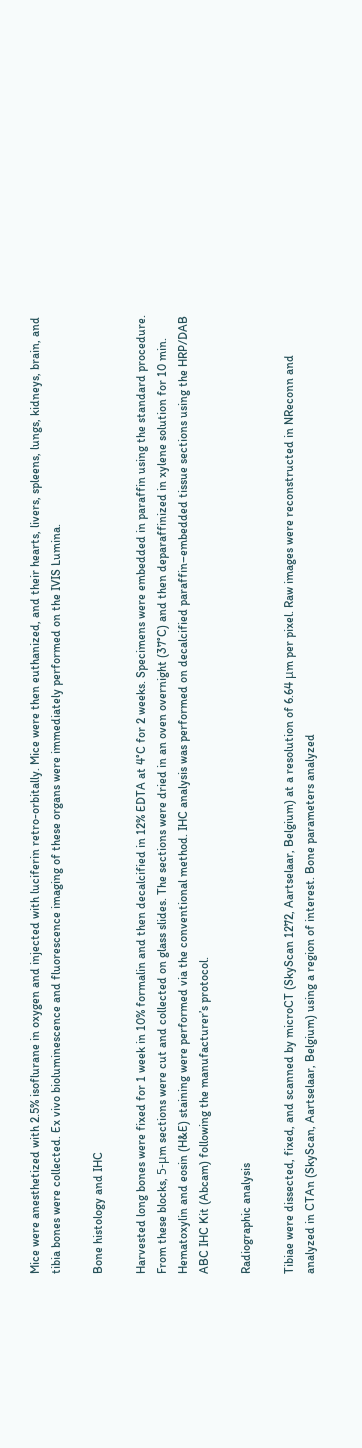Mice were anesthetized with 2.5% isoflurane in oxygen and injected with luciferin retro-orbitally. Mice were then euthanized, and their hearts, livers, spleens, lungs, kidneys, brain, and tibia bones were collected. Ex vivo bioluminescence and fluorescence imaging of these organs were immediately performed on the IVIS Lumina.

Bone histology and IHC

Harvested long bones were fixed for 1 week in 10% formalin and then decalcified in 12% EDTA at 4°C for 2 weeks. Specimens were embedded in paraffin using the standard procedure. From these blocks, 5-μm sections were cut and collected on glass slides. The sections were dried in an oven overnight (37°C) and then deparaffinized in xylene solution for 10 min. Hematoxylin and eosin (H&E) staining were performed via the conventional method. IHC analysis was performed on decalcified paraffin–embedded tissue sections using the HRP/DAB ABC IHC Kit (Abcam) following the manufacturer’s protocol.

Radiographic analysis

Tibiae were dissected, fixed, and scanned by microCT (SkyScan 1272, Aartselaar, Belgium) at a resolution of 6.64 μm per pixel. Raw images were reconstructed in NReconn and analyzed in CTAn (SkyScan, Aartselaar, Belgium) using a region of interest. Bone parameters analyzed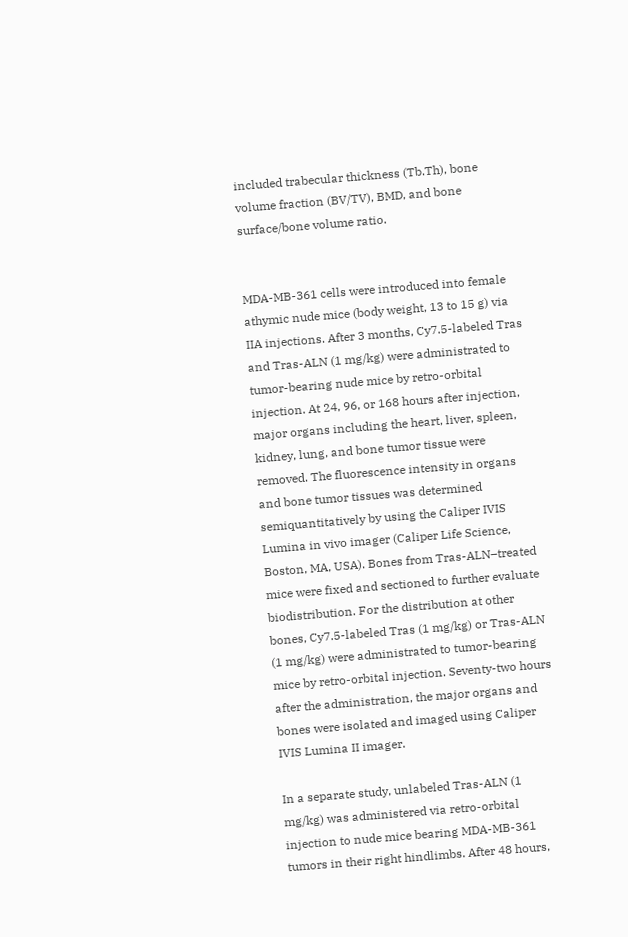included trabecular thickness (Tb.Th), bone volume fraction (BV/TV), BMD, and bone surface/bone volume ratio.


MDA-MB-361 cells were introduced into female athymic nude mice (body weight, 13 to 15 g) via IIA injections. After 3 months, Cy7.5-labeled Tras and Tras-ALN (1 mg/kg) were administrated to tumor-bearing nude mice by retro-orbital injection. At 24, 96, or 168 hours after injection, major organs including the heart, liver, spleen, kidney, lung, and bone tumor tissue were removed. The fluorescence intensity in organs and bone tumor tissues was determined semiquantitatively by using the Caliper IVIS Lumina in vivo imager (Caliper Life Science, Boston, MA, USA). Bones from Tras-ALN–treated mice were fixed and sectioned to further evaluate biodistribution. For the distribution at other bones, Cy7.5-labeled Tras (1 mg/kg) or Tras-ALN (1 mg/kg) were administrated to tumor-bearing mice by retro-orbital injection. Seventy-two hours after the administration, the major organs and bones were isolated and imaged using Caliper IVIS Lumina II imager.

In a separate study, unlabeled Tras-ALN (1 mg/kg) was administered via retro-orbital injection to nude mice bearing MDA-MB-361 tumors in their right hindlimbs. After 48 hours,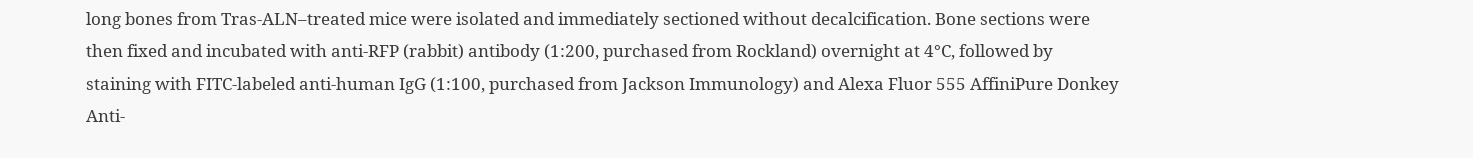long bones from Tras-ALN–treated mice were isolated and immediately sectioned without decalcification. Bone sections were then fixed and incubated with anti-RFP (rabbit) antibody (1:200, purchased from Rockland) overnight at 4°C, followed by staining with FITC-labeled anti-human IgG (1:100, purchased from Jackson Immunology) and Alexa Fluor 555 AffiniPure Donkey Anti-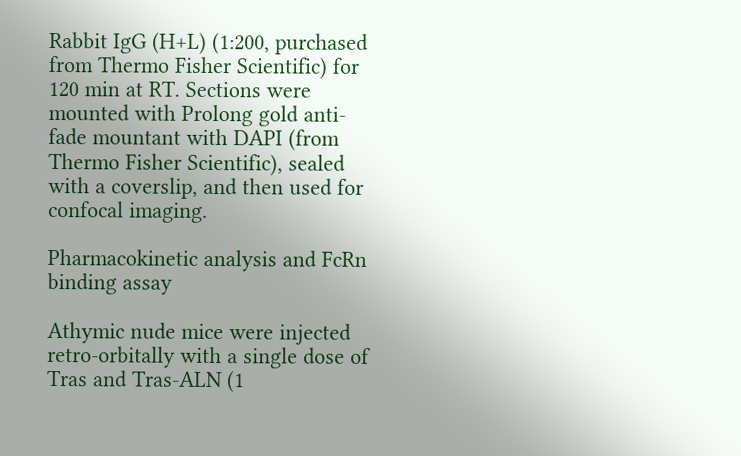Rabbit IgG (H+L) (1:200, purchased from Thermo Fisher Scientific) for 120 min at RT. Sections were mounted with Prolong gold anti-fade mountant with DAPI (from Thermo Fisher Scientific), sealed with a coverslip, and then used for confocal imaging.

Pharmacokinetic analysis and FcRn binding assay

Athymic nude mice were injected retro-orbitally with a single dose of Tras and Tras-ALN (1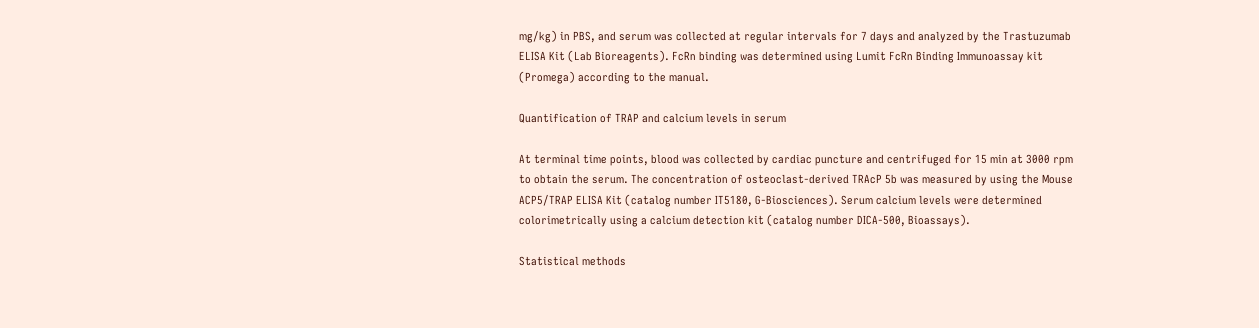mg/kg) in PBS, and serum was collected at regular intervals for 7 days and analyzed by the Trastuzumab ELISA Kit (Lab Bioreagents). FcRn binding was determined using Lumit FcRn Binding Immunoassay kit (Promega) according to the manual.

Quantification of TRAP and calcium levels in serum

At terminal time points, blood was collected by cardiac puncture and centrifuged for 15 min at 3000 rpm to obtain the serum. The concentration of osteoclast-derived TRAcP 5b was measured by using the Mouse ACP5/TRAP ELISA Kit (catalog number IT5180, G-Biosciences). Serum calcium levels were determined colorimetrically using a calcium detection kit (catalog number DICA-500, Bioassays).

Statistical methods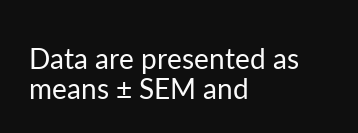Data are presented as means ± SEM and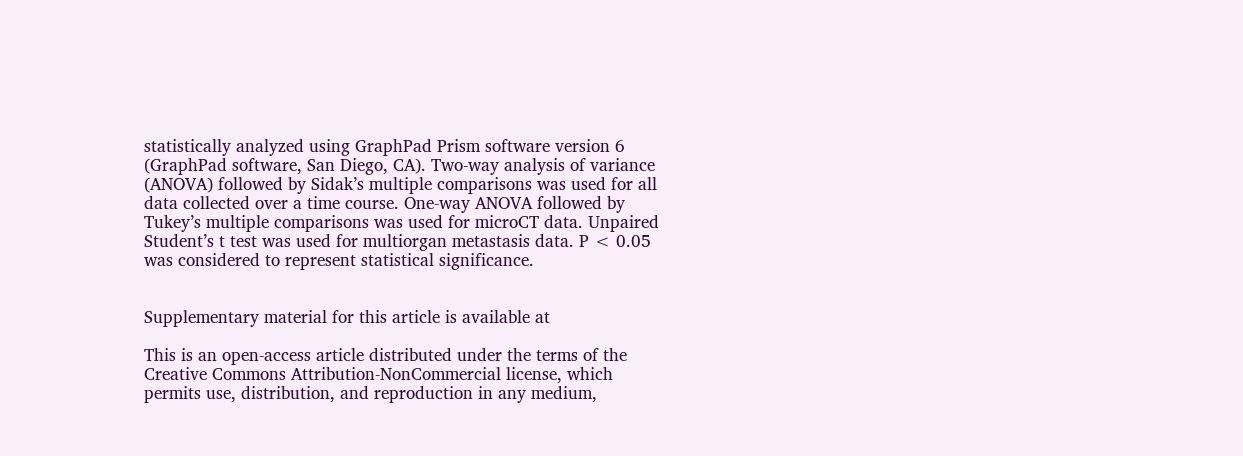statistically analyzed using GraphPad Prism software version 6 (GraphPad software, San Diego, CA). Two-way analysis of variance (ANOVA) followed by Sidak’s multiple comparisons was used for all data collected over a time course. One-way ANOVA followed by Tukey’s multiple comparisons was used for microCT data. Unpaired Student’s t test was used for multiorgan metastasis data. P < 0.05 was considered to represent statistical significance.


Supplementary material for this article is available at

This is an open-access article distributed under the terms of the Creative Commons Attribution-NonCommercial license, which permits use, distribution, and reproduction in any medium,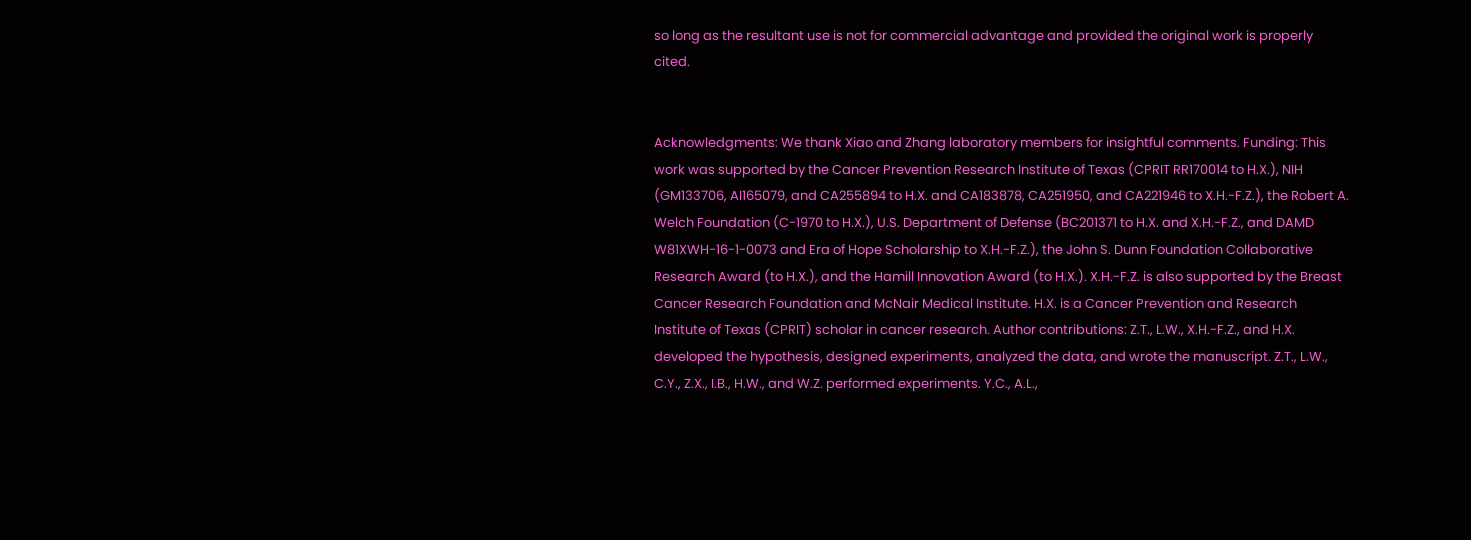so long as the resultant use is not for commercial advantage and provided the original work is properly cited.


Acknowledgments: We thank Xiao and Zhang laboratory members for insightful comments. Funding: This work was supported by the Cancer Prevention Research Institute of Texas (CPRIT RR170014 to H.X.), NIH (GM133706, AI165079, and CA255894 to H.X. and CA183878, CA251950, and CA221946 to X.H.-F.Z.), the Robert A. Welch Foundation (C-1970 to H.X.), U.S. Department of Defense (BC201371 to H.X. and X.H.-F.Z., and DAMD W81XWH-16-1-0073 and Era of Hope Scholarship to X.H.-F.Z.), the John S. Dunn Foundation Collaborative Research Award (to H.X.), and the Hamill Innovation Award (to H.X.). X.H.-F.Z. is also supported by the Breast Cancer Research Foundation and McNair Medical Institute. H.X. is a Cancer Prevention and Research Institute of Texas (CPRIT) scholar in cancer research. Author contributions: Z.T., L.W., X.H.-F.Z., and H.X. developed the hypothesis, designed experiments, analyzed the data, and wrote the manuscript. Z.T., L.W., C.Y., Z.X., I.B., H.W., and W.Z. performed experiments. Y.C., A.L.,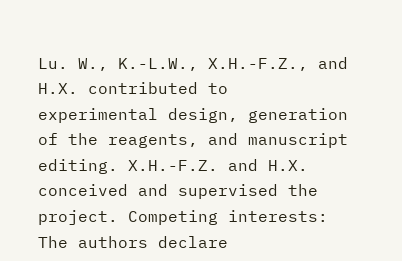Lu. W., K.-L.W., X.H.-F.Z., and H.X. contributed to experimental design, generation of the reagents, and manuscript editing. X.H.-F.Z. and H.X. conceived and supervised the project. Competing interests: The authors declare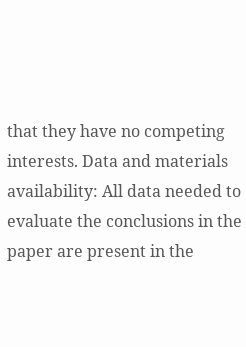that they have no competing interests. Data and materials availability: All data needed to evaluate the conclusions in the paper are present in the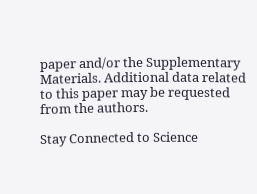paper and/or the Supplementary Materials. Additional data related to this paper may be requested from the authors.

Stay Connected to Science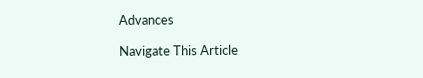Advances

Navigate This Article